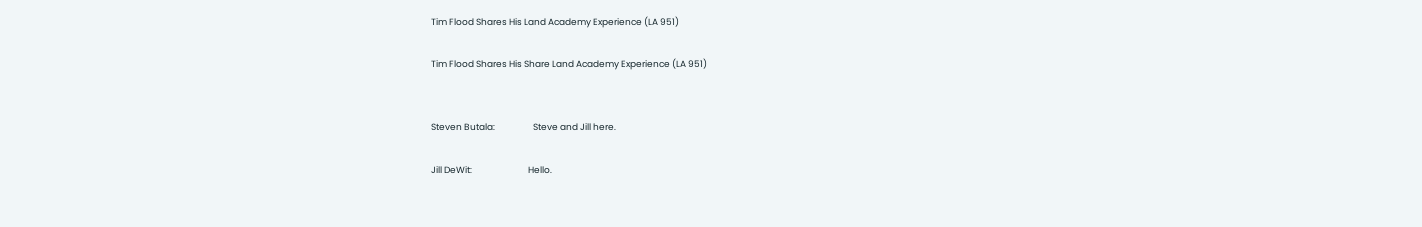Tim Flood Shares His Land Academy Experience (LA 951)

Tim Flood Shares His Share Land Academy Experience (LA 951)


Steven Butala:                   Steve and Jill here.

Jill DeWit:                            Hello.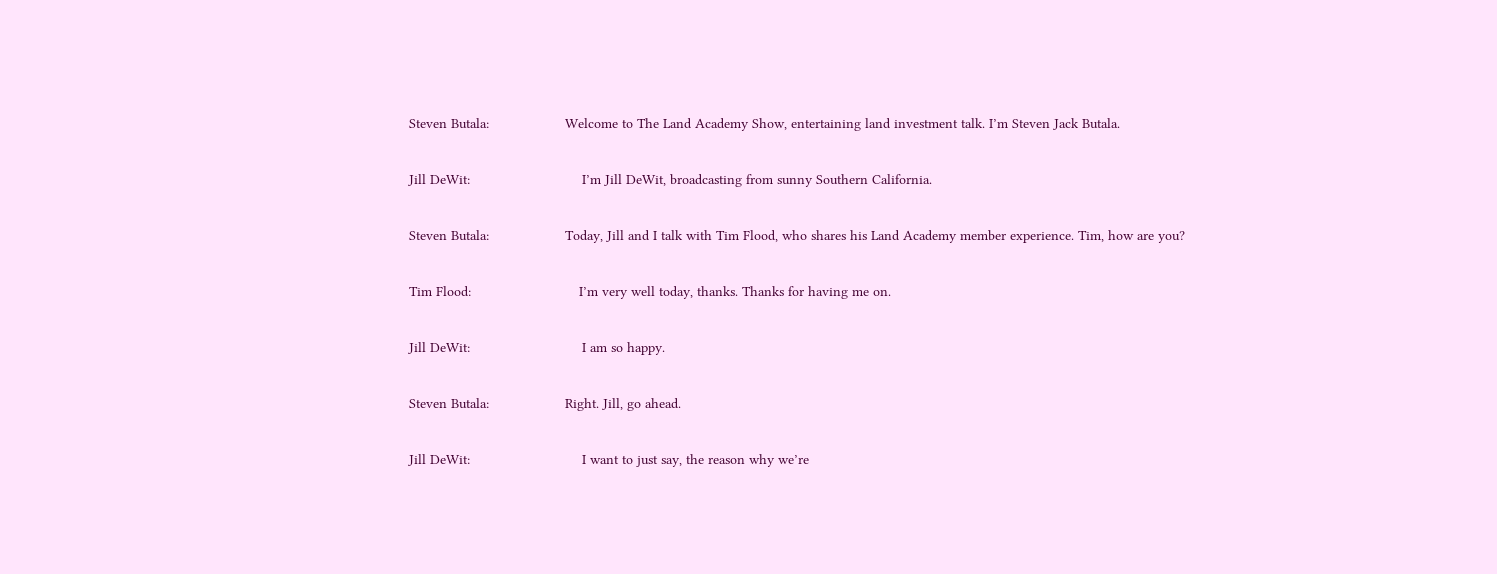Steven Butala:                   Welcome to The Land Academy Show, entertaining land investment talk. I’m Steven Jack Butala.

Jill DeWit:                            I’m Jill DeWit, broadcasting from sunny Southern California.

Steven Butala:                   Today, Jill and I talk with Tim Flood, who shares his Land Academy member experience. Tim, how are you?

Tim Flood:                           I’m very well today, thanks. Thanks for having me on.

Jill DeWit:                            I am so happy.

Steven Butala:                   Right. Jill, go ahead.

Jill DeWit:                            I want to just say, the reason why we’re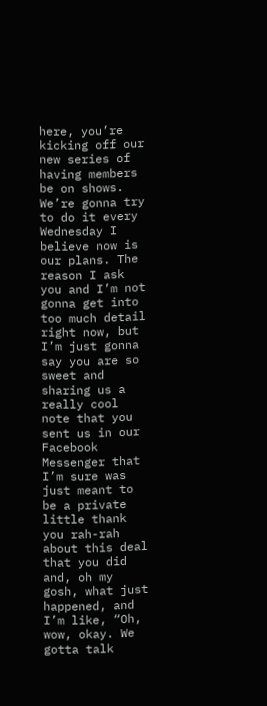here, you’re kicking off our new series of having members be on shows. We’re gonna try to do it every Wednesday I believe now is our plans. The reason I ask you and I’m not gonna get into too much detail right now, but I’m just gonna say you are so sweet and sharing us a really cool note that you sent us in our Facebook Messenger that I’m sure was just meant to be a private little thank you rah-rah about this deal that you did and, oh my gosh, what just happened, and I’m like, “Oh, wow, okay. We gotta talk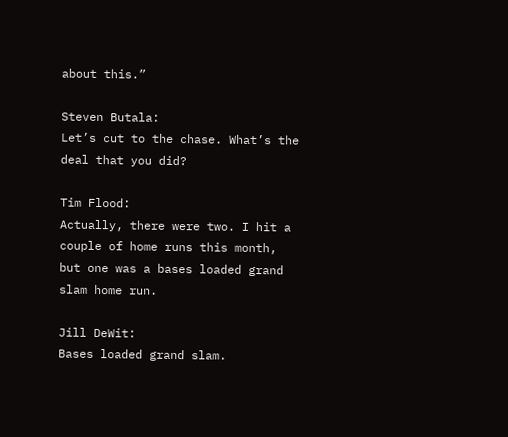about this.”

Steven Butala:                   Let’s cut to the chase. What’s the deal that you did?

Tim Flood:                           Actually, there were two. I hit a couple of home runs this month, but one was a bases loaded grand slam home run.

Jill DeWit:                            Bases loaded grand slam.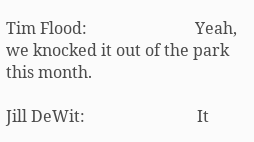Tim Flood:                           Yeah, we knocked it out of the park this month.

Jill DeWit:                            It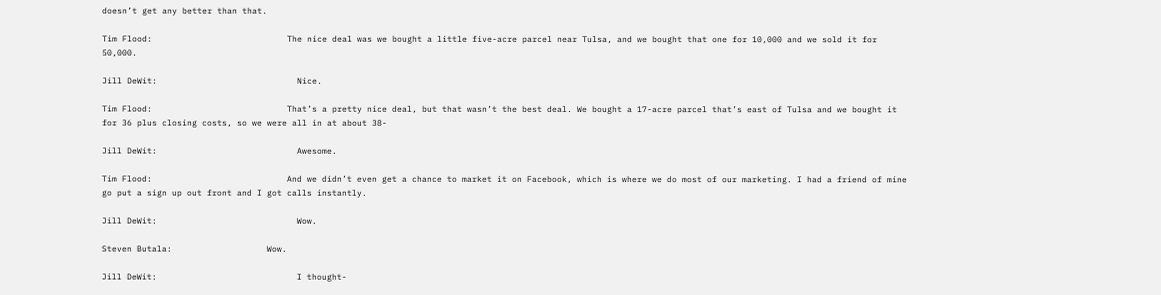doesn’t get any better than that.

Tim Flood:                           The nice deal was we bought a little five-acre parcel near Tulsa, and we bought that one for 10,000 and we sold it for 50,000.

Jill DeWit:                            Nice.

Tim Flood:                           That’s a pretty nice deal, but that wasn’t the best deal. We bought a 17-acre parcel that’s east of Tulsa and we bought it for 36 plus closing costs, so we were all in at about 38-

Jill DeWit:                            Awesome.

Tim Flood:                           And we didn’t even get a chance to market it on Facebook, which is where we do most of our marketing. I had a friend of mine go put a sign up out front and I got calls instantly.

Jill DeWit:                            Wow.

Steven Butala:                   Wow.

Jill DeWit:                            I thought-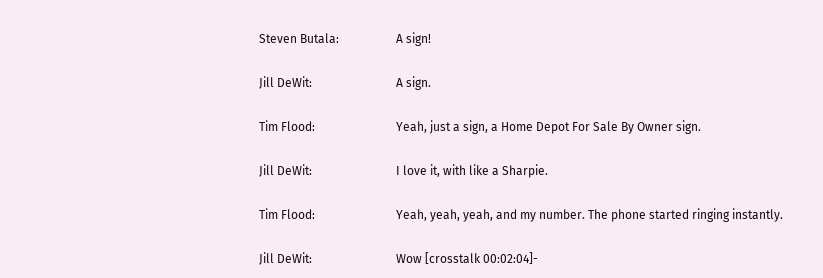Steven Butala:                   A sign!

Jill DeWit:                            A sign.

Tim Flood:                           Yeah, just a sign, a Home Depot For Sale By Owner sign.

Jill DeWit:                            I love it, with like a Sharpie.

Tim Flood:                           Yeah, yeah, yeah, and my number. The phone started ringing instantly.

Jill DeWit:                            Wow [crosstalk 00:02:04]-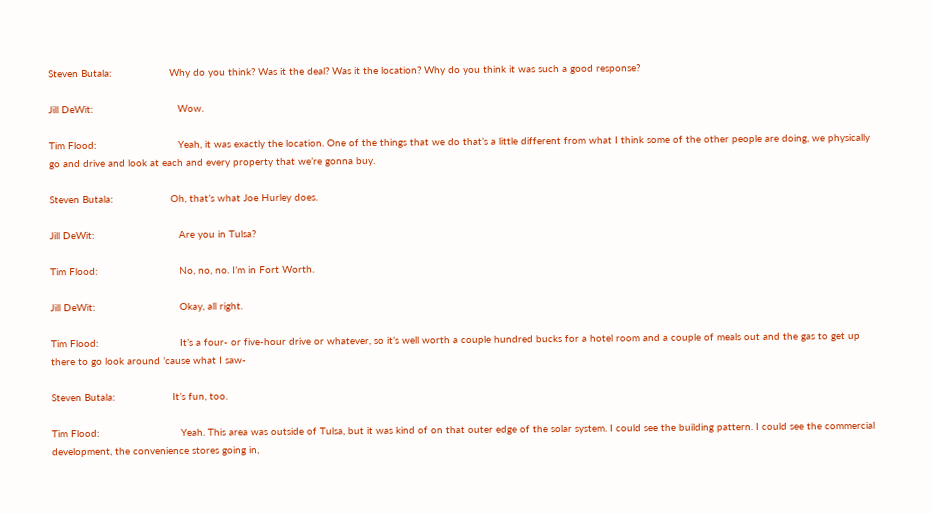Steven Butala:                   Why do you think? Was it the deal? Was it the location? Why do you think it was such a good response?

Jill DeWit:                            Wow.

Tim Flood:                           Yeah, it was exactly the location. One of the things that we do that’s a little different from what I think some of the other people are doing, we physically go and drive and look at each and every property that we’re gonna buy.

Steven Butala:                   Oh, that’s what Joe Hurley does.

Jill DeWit:                            Are you in Tulsa?

Tim Flood:                           No, no, no. I’m in Fort Worth.

Jill DeWit:                            Okay, all right.

Tim Flood:                           It’s a four- or five-hour drive or whatever, so it’s well worth a couple hundred bucks for a hotel room and a couple of meals out and the gas to get up there to go look around ’cause what I saw-

Steven Butala:                   It’s fun, too.

Tim Flood:                           Yeah. This area was outside of Tulsa, but it was kind of on that outer edge of the solar system. I could see the building pattern. I could see the commercial development, the convenience stores going in,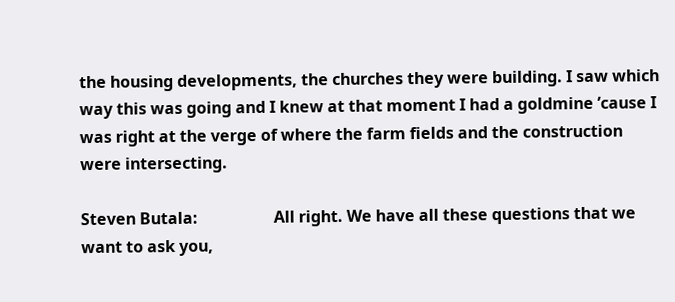the housing developments, the churches they were building. I saw which way this was going and I knew at that moment I had a goldmine ’cause I was right at the verge of where the farm fields and the construction were intersecting.

Steven Butala:                   All right. We have all these questions that we want to ask you,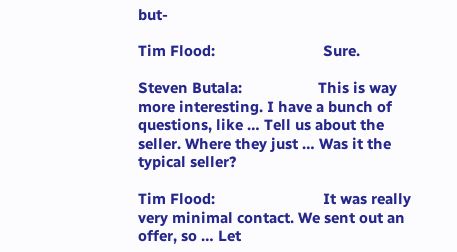but-

Tim Flood:                           Sure.

Steven Butala:                   This is way more interesting. I have a bunch of questions, like … Tell us about the seller. Where they just … Was it the typical seller?

Tim Flood:                           It was really very minimal contact. We sent out an offer, so … Let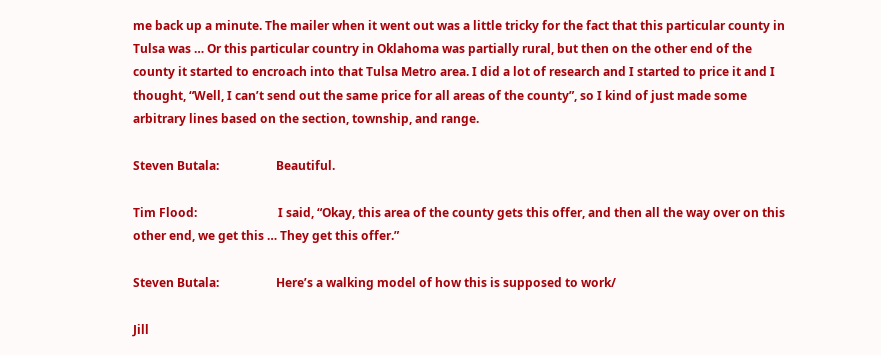me back up a minute. The mailer when it went out was a little tricky for the fact that this particular county in Tulsa was … Or this particular country in Oklahoma was partially rural, but then on the other end of the county it started to encroach into that Tulsa Metro area. I did a lot of research and I started to price it and I thought, “Well, I can’t send out the same price for all areas of the county”, so I kind of just made some arbitrary lines based on the section, township, and range.

Steven Butala:                   Beautiful.

Tim Flood:                           I said, “Okay, this area of the county gets this offer, and then all the way over on this other end, we get this … They get this offer.”

Steven Butala:                   Here’s a walking model of how this is supposed to work/

Jill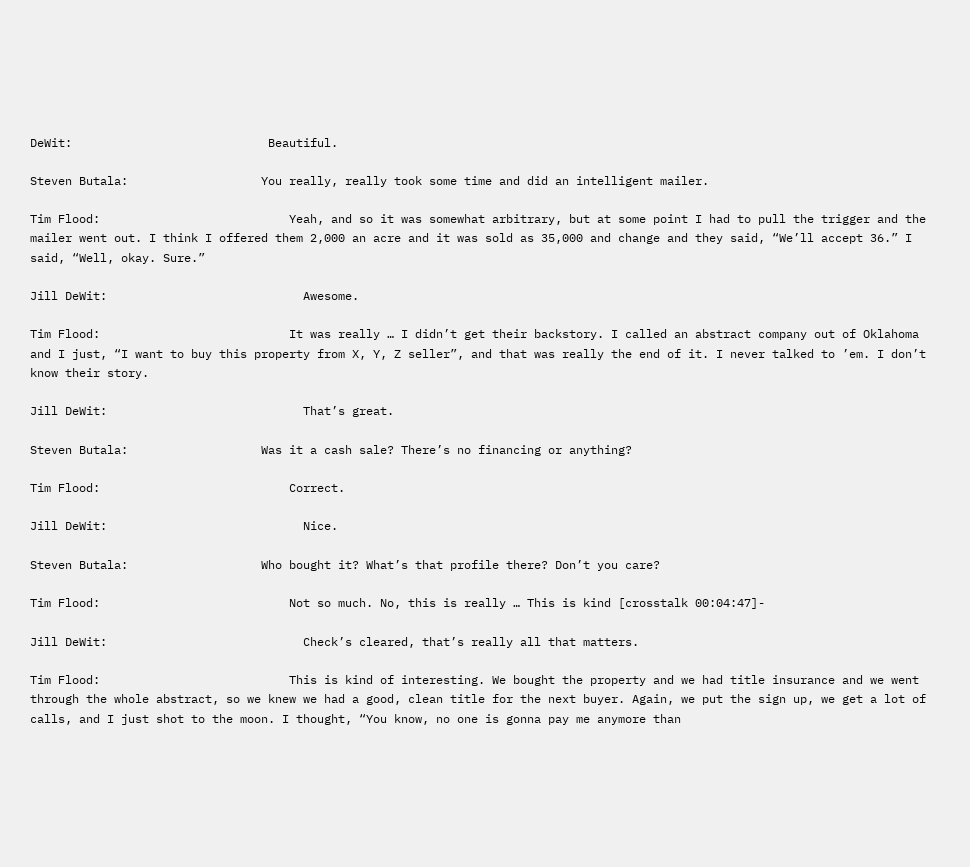DeWit:                            Beautiful.

Steven Butala:                   You really, really took some time and did an intelligent mailer.

Tim Flood:                           Yeah, and so it was somewhat arbitrary, but at some point I had to pull the trigger and the mailer went out. I think I offered them 2,000 an acre and it was sold as 35,000 and change and they said, “We’ll accept 36.” I said, “Well, okay. Sure.”

Jill DeWit:                            Awesome.

Tim Flood:                           It was really … I didn’t get their backstory. I called an abstract company out of Oklahoma and I just, “I want to buy this property from X, Y, Z seller”, and that was really the end of it. I never talked to ’em. I don’t know their story.

Jill DeWit:                            That’s great.

Steven Butala:                   Was it a cash sale? There’s no financing or anything?

Tim Flood:                           Correct.

Jill DeWit:                            Nice.

Steven Butala:                   Who bought it? What’s that profile there? Don’t you care?

Tim Flood:                           Not so much. No, this is really … This is kind [crosstalk 00:04:47]-

Jill DeWit:                            Check’s cleared, that’s really all that matters.

Tim Flood:                           This is kind of interesting. We bought the property and we had title insurance and we went through the whole abstract, so we knew we had a good, clean title for the next buyer. Again, we put the sign up, we get a lot of calls, and I just shot to the moon. I thought, “You know, no one is gonna pay me anymore than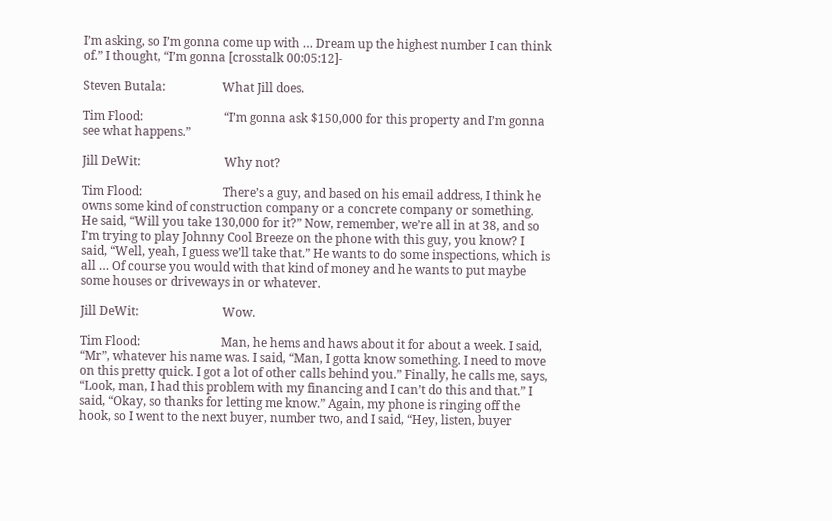I’m asking, so I’m gonna come up with … Dream up the highest number I can think of.” I thought, “I’m gonna [crosstalk 00:05:12]-

Steven Butala:                   What Jill does.

Tim Flood:                           “I’m gonna ask $150,000 for this property and I’m gonna see what happens.”

Jill DeWit:                            Why not?

Tim Flood:                           There’s a guy, and based on his email address, I think he owns some kind of construction company or a concrete company or something. He said, “Will you take 130,000 for it?” Now, remember, we’re all in at 38, and so I’m trying to play Johnny Cool Breeze on the phone with this guy, you know? I said, “Well, yeah, I guess we’ll take that.” He wants to do some inspections, which is all … Of course you would with that kind of money and he wants to put maybe some houses or driveways in or whatever.

Jill DeWit:                            Wow.

Tim Flood:                           Man, he hems and haws about it for about a week. I said, “Mr”, whatever his name was. I said, “Man, I gotta know something. I need to move on this pretty quick. I got a lot of other calls behind you.” Finally, he calls me, says, “Look, man, I had this problem with my financing and I can’t do this and that.” I said, “Okay, so thanks for letting me know.” Again, my phone is ringing off the hook, so I went to the next buyer, number two, and I said, “Hey, listen, buyer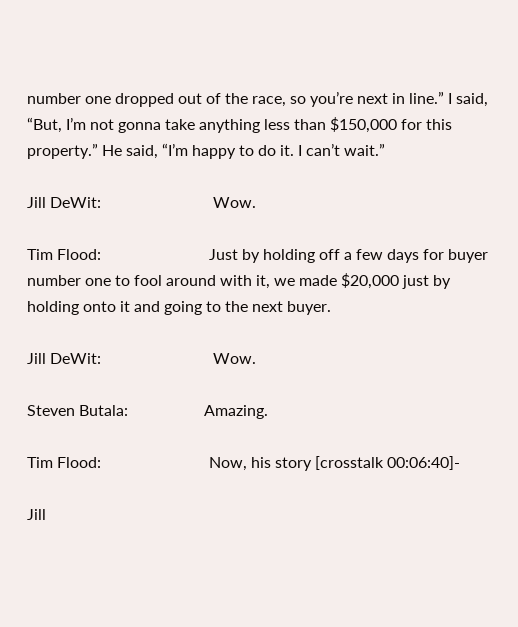number one dropped out of the race, so you’re next in line.” I said, “But, I’m not gonna take anything less than $150,000 for this property.” He said, “I’m happy to do it. I can’t wait.”

Jill DeWit:                            Wow.

Tim Flood:                           Just by holding off a few days for buyer number one to fool around with it, we made $20,000 just by holding onto it and going to the next buyer.

Jill DeWit:                            Wow.

Steven Butala:                   Amazing.

Tim Flood:                           Now, his story [crosstalk 00:06:40]-

Jill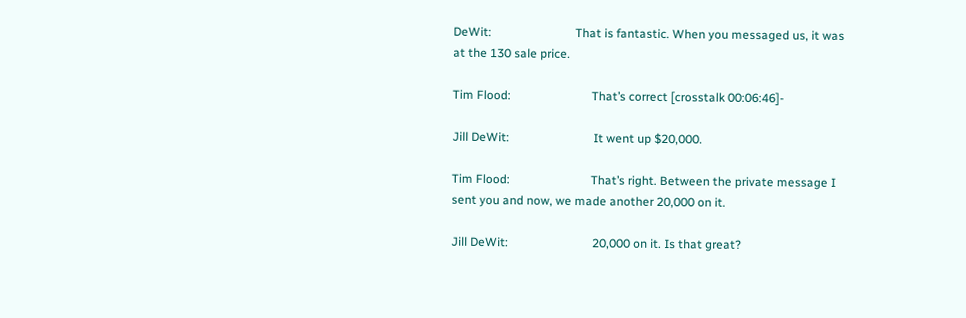DeWit:                            That is fantastic. When you messaged us, it was at the 130 sale price.

Tim Flood:                           That’s correct [crosstalk 00:06:46]-

Jill DeWit:                            It went up $20,000.

Tim Flood:                           That’s right. Between the private message I sent you and now, we made another 20,000 on it.

Jill DeWit:                            20,000 on it. Is that great?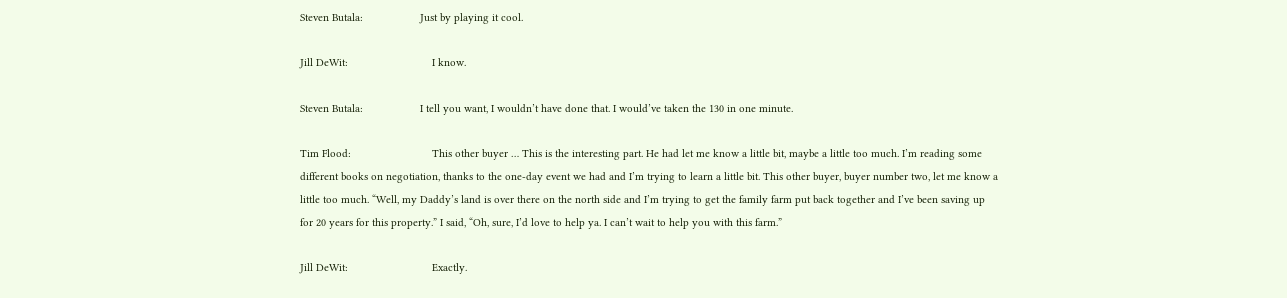Steven Butala:                   Just by playing it cool.

Jill DeWit:                            I know.

Steven Butala:                   I tell you want, I wouldn’t have done that. I would’ve taken the 130 in one minute.

Tim Flood:                           This other buyer … This is the interesting part. He had let me know a little bit, maybe a little too much. I’m reading some different books on negotiation, thanks to the one-day event we had and I’m trying to learn a little bit. This other buyer, buyer number two, let me know a little too much. “Well, my Daddy’s land is over there on the north side and I’m trying to get the family farm put back together and I’ve been saving up for 20 years for this property.” I said, “Oh, sure, I’d love to help ya. I can’t wait to help you with this farm.”

Jill DeWit:                            Exactly.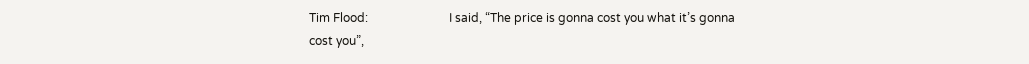Tim Flood:                           I said, “The price is gonna cost you what it’s gonna cost you”,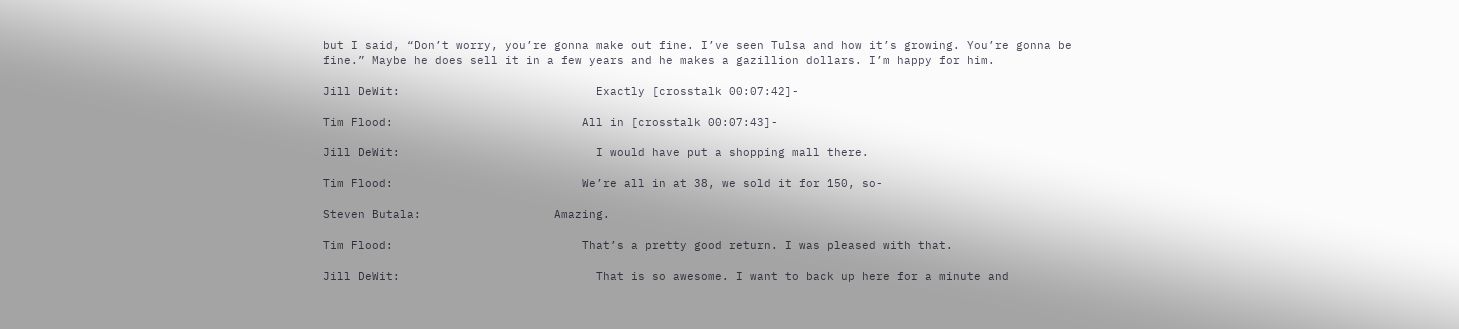but I said, “Don’t worry, you’re gonna make out fine. I’ve seen Tulsa and how it’s growing. You’re gonna be fine.” Maybe he does sell it in a few years and he makes a gazillion dollars. I’m happy for him.

Jill DeWit:                            Exactly [crosstalk 00:07:42]-

Tim Flood:                           All in [crosstalk 00:07:43]-

Jill DeWit:                            I would have put a shopping mall there.

Tim Flood:                           We’re all in at 38, we sold it for 150, so-

Steven Butala:                   Amazing.

Tim Flood:                           That’s a pretty good return. I was pleased with that.

Jill DeWit:                            That is so awesome. I want to back up here for a minute and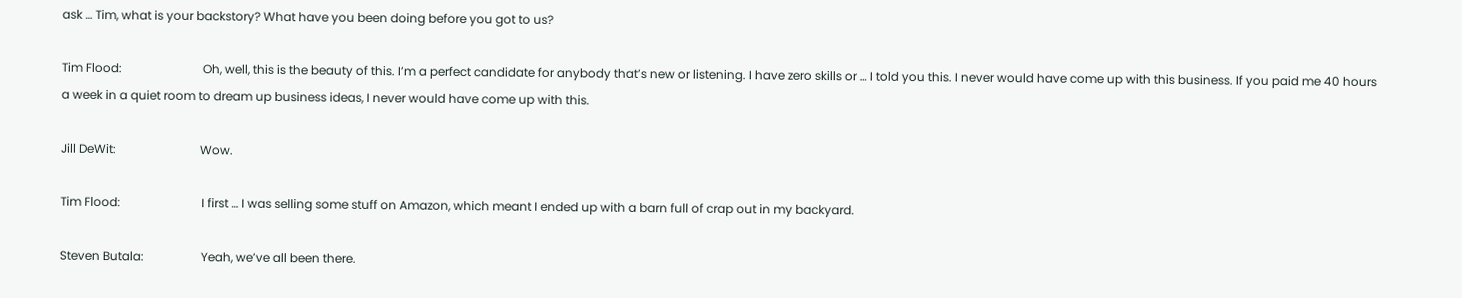ask … Tim, what is your backstory? What have you been doing before you got to us?

Tim Flood:                           Oh, well, this is the beauty of this. I’m a perfect candidate for anybody that’s new or listening. I have zero skills or … I told you this. I never would have come up with this business. If you paid me 40 hours a week in a quiet room to dream up business ideas, I never would have come up with this.

Jill DeWit:                            Wow.

Tim Flood:                           I first … I was selling some stuff on Amazon, which meant I ended up with a barn full of crap out in my backyard.

Steven Butala:                   Yeah, we’ve all been there.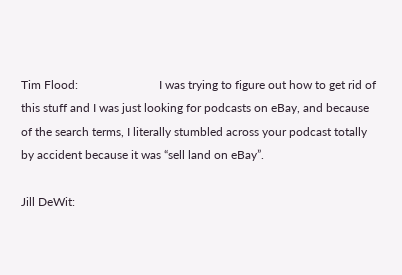Tim Flood:                           I was trying to figure out how to get rid of this stuff and I was just looking for podcasts on eBay, and because of the search terms, I literally stumbled across your podcast totally by accident because it was “sell land on eBay”.

Jill DeWit: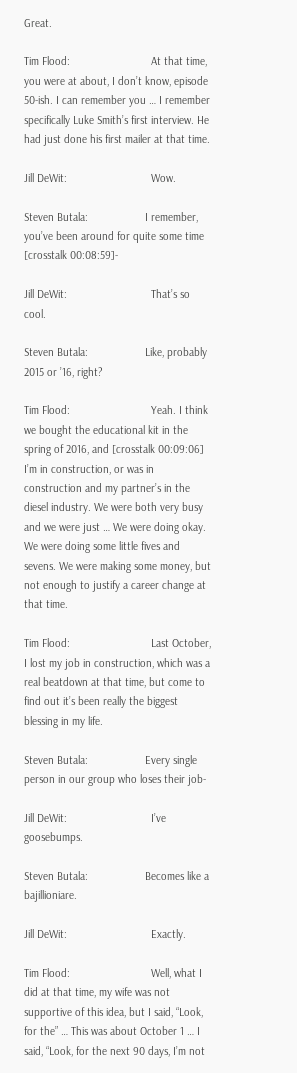Great.

Tim Flood:                           At that time, you were at about, I don’t know, episode 50-ish. I can remember you … I remember specifically Luke Smith’s first interview. He had just done his first mailer at that time.

Jill DeWit:                            Wow.

Steven Butala:                   I remember, you’ve been around for quite some time [crosstalk 00:08:59]-

Jill DeWit:                            That’s so cool.

Steven Butala:                   Like, probably 2015 or ’16, right?

Tim Flood:                           Yeah. I think we bought the educational kit in the spring of 2016, and [crosstalk 00:09:06] I’m in construction, or was in construction and my partner’s in the diesel industry. We were both very busy and we were just … We were doing okay. We were doing some little fives and sevens. We were making some money, but not enough to justify a career change at that time.

Tim Flood:                           Last October, I lost my job in construction, which was a real beatdown at that time, but come to find out it’s been really the biggest blessing in my life.

Steven Butala:                   Every single person in our group who loses their job-

Jill DeWit:                            I’ve goosebumps.

Steven Butala:                   Becomes like a bajillioniare.

Jill DeWit:                            Exactly.

Tim Flood:                           Well, what I did at that time, my wife was not supportive of this idea, but I said, “Look, for the” … This was about October 1 … I said, “Look, for the next 90 days, I’m not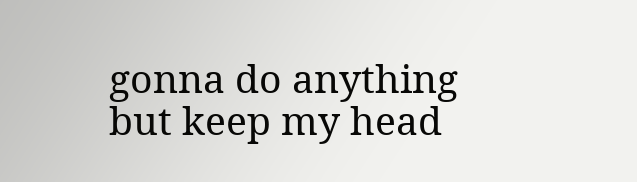gonna do anything but keep my head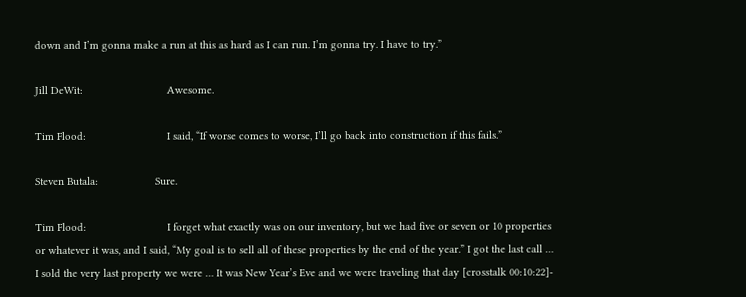down and I’m gonna make a run at this as hard as I can run. I’m gonna try. I have to try.”

Jill DeWit:                            Awesome.

Tim Flood:                           I said, “If worse comes to worse, I’ll go back into construction if this fails.”

Steven Butala:                   Sure.

Tim Flood:                           I forget what exactly was on our inventory, but we had five or seven or 10 properties or whatever it was, and I said, “My goal is to sell all of these properties by the end of the year.” I got the last call … I sold the very last property we were … It was New Year’s Eve and we were traveling that day [crosstalk 00:10:22]-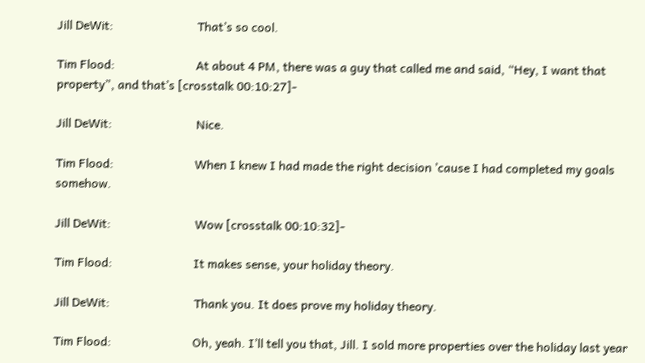Jill DeWit:                            That’s so cool.

Tim Flood:                           At about 4 PM, there was a guy that called me and said, “Hey, I want that property”, and that’s [crosstalk 00:10:27]-

Jill DeWit:                            Nice.

Tim Flood:                           When I knew I had made the right decision ’cause I had completed my goals somehow.

Jill DeWit:                            Wow [crosstalk 00:10:32]-

Tim Flood:                           It makes sense, your holiday theory.

Jill DeWit:                            Thank you. It does prove my holiday theory.

Tim Flood:                           Oh, yeah. I’ll tell you that, Jill. I sold more properties over the holiday last year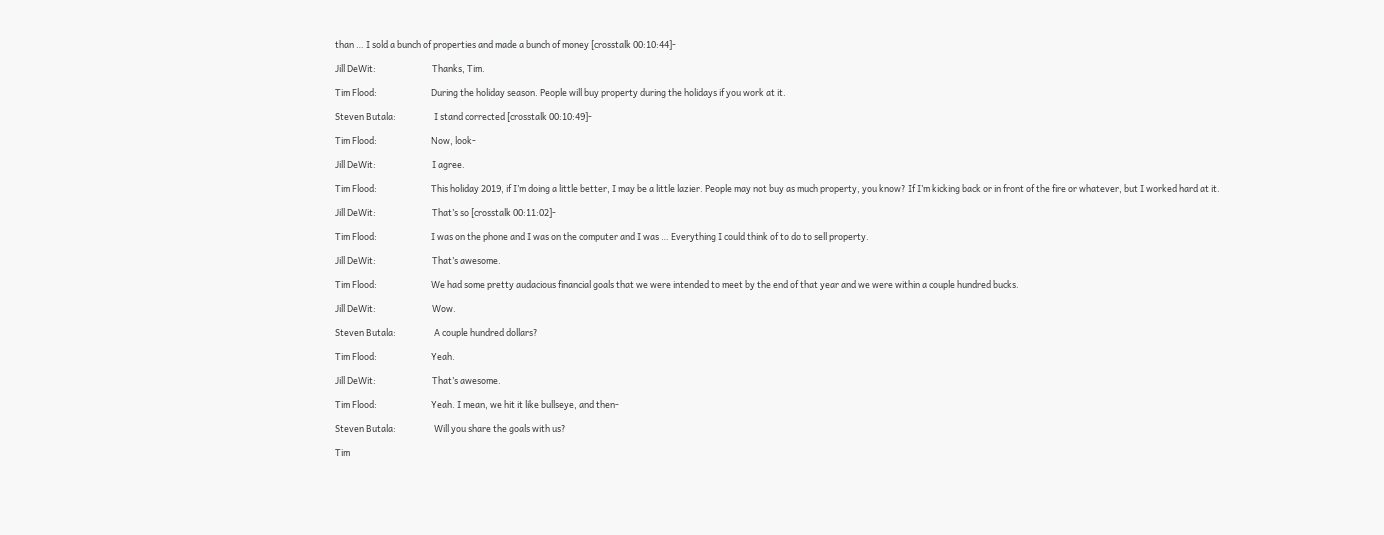than … I sold a bunch of properties and made a bunch of money [crosstalk 00:10:44]-

Jill DeWit:                            Thanks, Tim.

Tim Flood:                           During the holiday season. People will buy property during the holidays if you work at it.

Steven Butala:                   I stand corrected [crosstalk 00:10:49]-

Tim Flood:                           Now, look-

Jill DeWit:                            I agree.

Tim Flood:                           This holiday 2019, if I’m doing a little better, I may be a little lazier. People may not buy as much property, you know? If I’m kicking back or in front of the fire or whatever, but I worked hard at it.

Jill DeWit:                            That’s so [crosstalk 00:11:02]-

Tim Flood:                           I was on the phone and I was on the computer and I was … Everything I could think of to do to sell property.

Jill DeWit:                            That’s awesome.

Tim Flood:                           We had some pretty audacious financial goals that we were intended to meet by the end of that year and we were within a couple hundred bucks.

Jill DeWit:                            Wow.

Steven Butala:                   A couple hundred dollars?

Tim Flood:                           Yeah.

Jill DeWit:                            That’s awesome.

Tim Flood:                           Yeah. I mean, we hit it like bullseye, and then-

Steven Butala:                   Will you share the goals with us?

Tim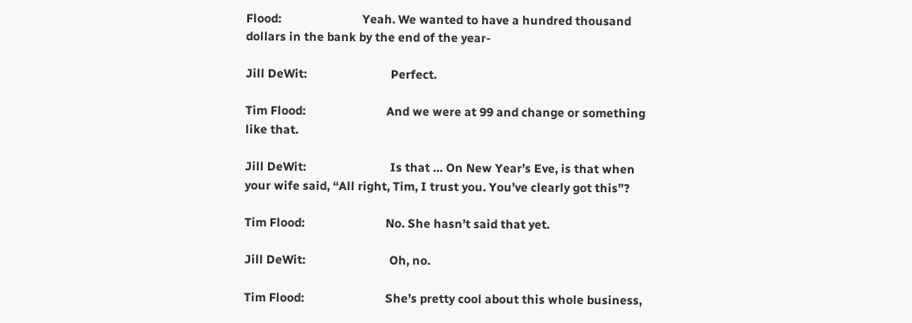Flood:                           Yeah. We wanted to have a hundred thousand dollars in the bank by the end of the year-

Jill DeWit:                            Perfect.

Tim Flood:                           And we were at 99 and change or something like that.

Jill DeWit:                            Is that … On New Year’s Eve, is that when your wife said, “All right, Tim, I trust you. You’ve clearly got this”?

Tim Flood:                           No. She hasn’t said that yet.

Jill DeWit:                            Oh, no.

Tim Flood:                           She’s pretty cool about this whole business,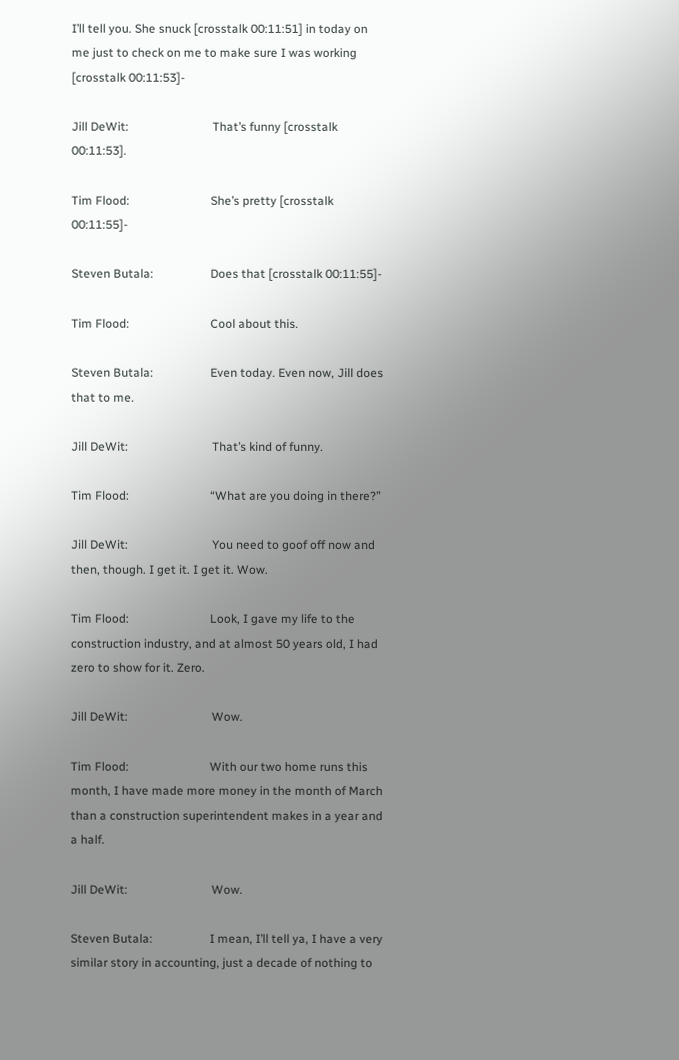I’ll tell you. She snuck [crosstalk 00:11:51] in today on me just to check on me to make sure I was working [crosstalk 00:11:53]-

Jill DeWit:                            That’s funny [crosstalk 00:11:53].

Tim Flood:                           She’s pretty [crosstalk 00:11:55]-

Steven Butala:                   Does that [crosstalk 00:11:55]-

Tim Flood:                           Cool about this.

Steven Butala:                   Even today. Even now, Jill does that to me.

Jill DeWit:                            That’s kind of funny.

Tim Flood:                           “What are you doing in there?”

Jill DeWit:                            You need to goof off now and then, though. I get it. I get it. Wow.

Tim Flood:                           Look, I gave my life to the construction industry, and at almost 50 years old, I had zero to show for it. Zero.

Jill DeWit:                            Wow.

Tim Flood:                           With our two home runs this month, I have made more money in the month of March than a construction superintendent makes in a year and a half.

Jill DeWit:                            Wow.

Steven Butala:                   I mean, I’ll tell ya, I have a very similar story in accounting, just a decade of nothing to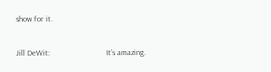show for it.

Jill DeWit:                            It’s amazing.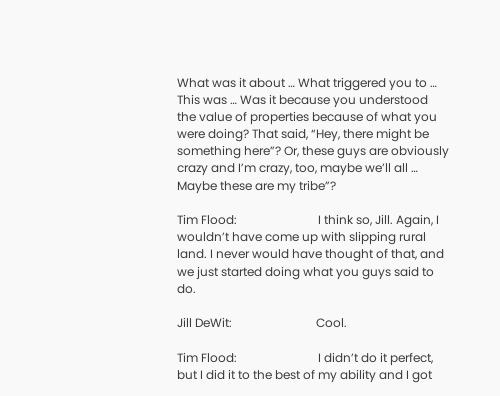What was it about … What triggered you to … This was … Was it because you understood the value of properties because of what you were doing? That said, “Hey, there might be something here”? Or, these guys are obviously crazy and I’m crazy, too, maybe we’ll all … Maybe these are my tribe”?

Tim Flood:                           I think so, Jill. Again, I wouldn’t have come up with slipping rural land. I never would have thought of that, and we just started doing what you guys said to do.

Jill DeWit:                            Cool.

Tim Flood:                           I didn’t do it perfect, but I did it to the best of my ability and I got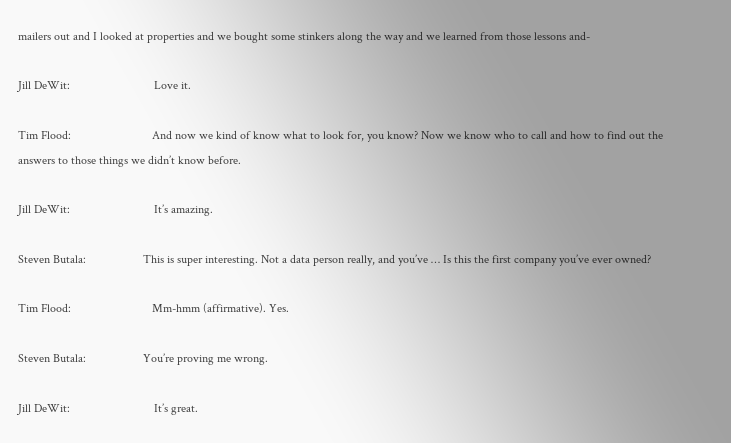mailers out and I looked at properties and we bought some stinkers along the way and we learned from those lessons and-

Jill DeWit:                            Love it.

Tim Flood:                           And now we kind of know what to look for, you know? Now we know who to call and how to find out the answers to those things we didn’t know before.

Jill DeWit:                            It’s amazing.

Steven Butala:                   This is super interesting. Not a data person really, and you’ve … Is this the first company you’ve ever owned?

Tim Flood:                           Mm-hmm (affirmative). Yes.

Steven Butala:                   You’re proving me wrong.

Jill DeWit:                            It’s great.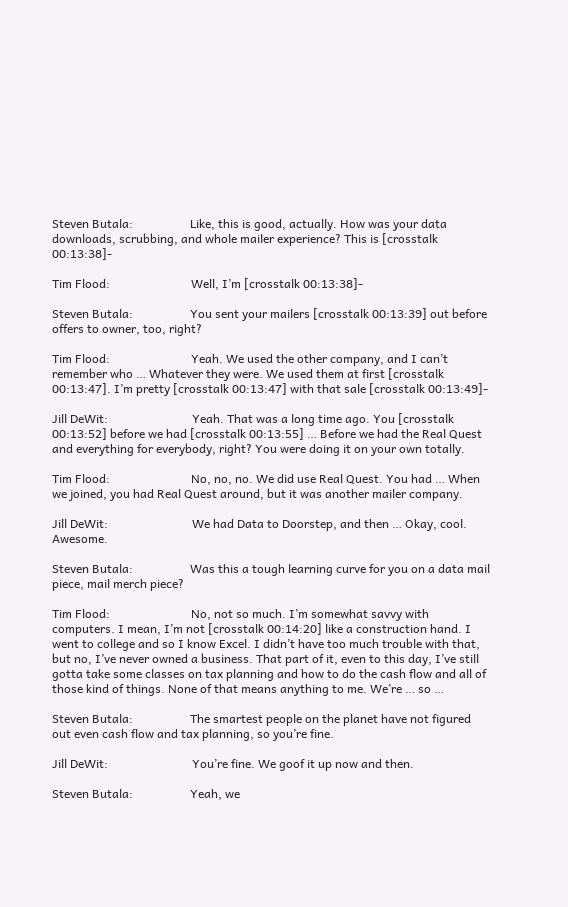Steven Butala:                   Like, this is good, actually. How was your data downloads, scrubbing, and whole mailer experience? This is [crosstalk 00:13:38]-

Tim Flood:                           Well, I’m [crosstalk 00:13:38]-

Steven Butala:                   You sent your mailers [crosstalk 00:13:39] out before offers to owner, too, right?

Tim Flood:                           Yeah. We used the other company, and I can’t remember who … Whatever they were. We used them at first [crosstalk 00:13:47]. I’m pretty [crosstalk 00:13:47] with that sale [crosstalk 00:13:49]-

Jill DeWit:                            Yeah. That was a long time ago. You [crosstalk 00:13:52] before we had [crosstalk 00:13:55] … Before we had the Real Quest and everything for everybody, right? You were doing it on your own totally.

Tim Flood:                           No, no, no. We did use Real Quest. You had … When we joined, you had Real Quest around, but it was another mailer company.

Jill DeWit:                            We had Data to Doorstep, and then … Okay, cool. Awesome.

Steven Butala:                   Was this a tough learning curve for you on a data mail piece, mail merch piece?

Tim Flood:                           No, not so much. I’m somewhat savvy with computers. I mean, I’m not [crosstalk 00:14:20] like a construction hand. I went to college and so I know Excel. I didn’t have too much trouble with that, but no, I’ve never owned a business. That part of it, even to this day, I’ve still gotta take some classes on tax planning and how to do the cash flow and all of those kind of things. None of that means anything to me. We’re … so …

Steven Butala:                   The smartest people on the planet have not figured out even cash flow and tax planning, so you’re fine.

Jill DeWit:                            You’re fine. We goof it up now and then.

Steven Butala:                   Yeah, we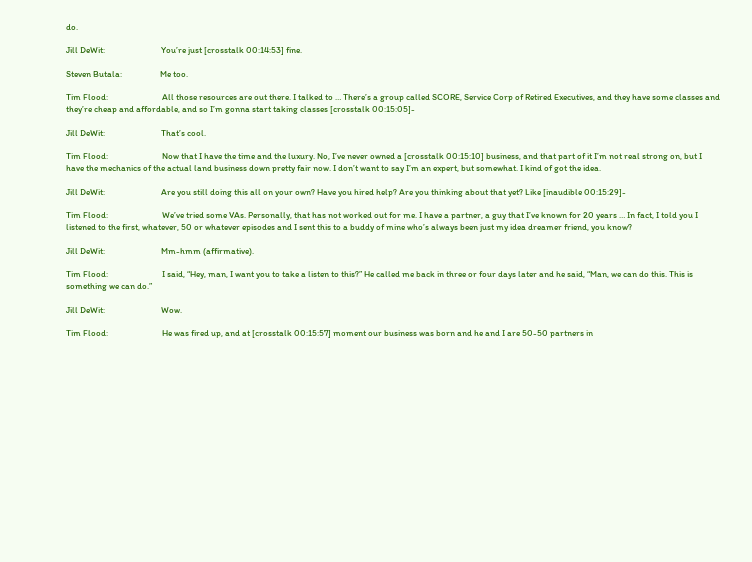do.

Jill DeWit:                            You’re just [crosstalk 00:14:53] fine.

Steven Butala:                   Me too.

Tim Flood:                           All those resources are out there. I talked to … There’s a group called SCORE, Service Corp of Retired Executives, and they have some classes and they’re cheap and affordable, and so I’m gonna start taking classes [crosstalk 00:15:05]-

Jill DeWit:                            That’s cool.

Tim Flood:                           Now that I have the time and the luxury. No, I’ve never owned a [crosstalk 00:15:10] business, and that part of it I’m not real strong on, but I have the mechanics of the actual land business down pretty fair now. I don’t want to say I’m an expert, but somewhat. I kind of got the idea.

Jill DeWit:                            Are you still doing this all on your own? Have you hired help? Are you thinking about that yet? Like [inaudible 00:15:29]-

Tim Flood:                           We’ve tried some VAs. Personally, that has not worked out for me. I have a partner, a guy that I’ve known for 20 years … In fact, I told you I listened to the first, whatever, 50 or whatever episodes and I sent this to a buddy of mine who’s always been just my idea dreamer friend, you know?

Jill DeWit:                            Mm-hmm (affirmative).

Tim Flood:                           I said, “Hey, man, I want you to take a listen to this?” He called me back in three or four days later and he said, “Man, we can do this. This is something we can do.”

Jill DeWit:                            Wow.

Tim Flood:                           He was fired up, and at [crosstalk 00:15:57] moment our business was born and he and I are 50-50 partners in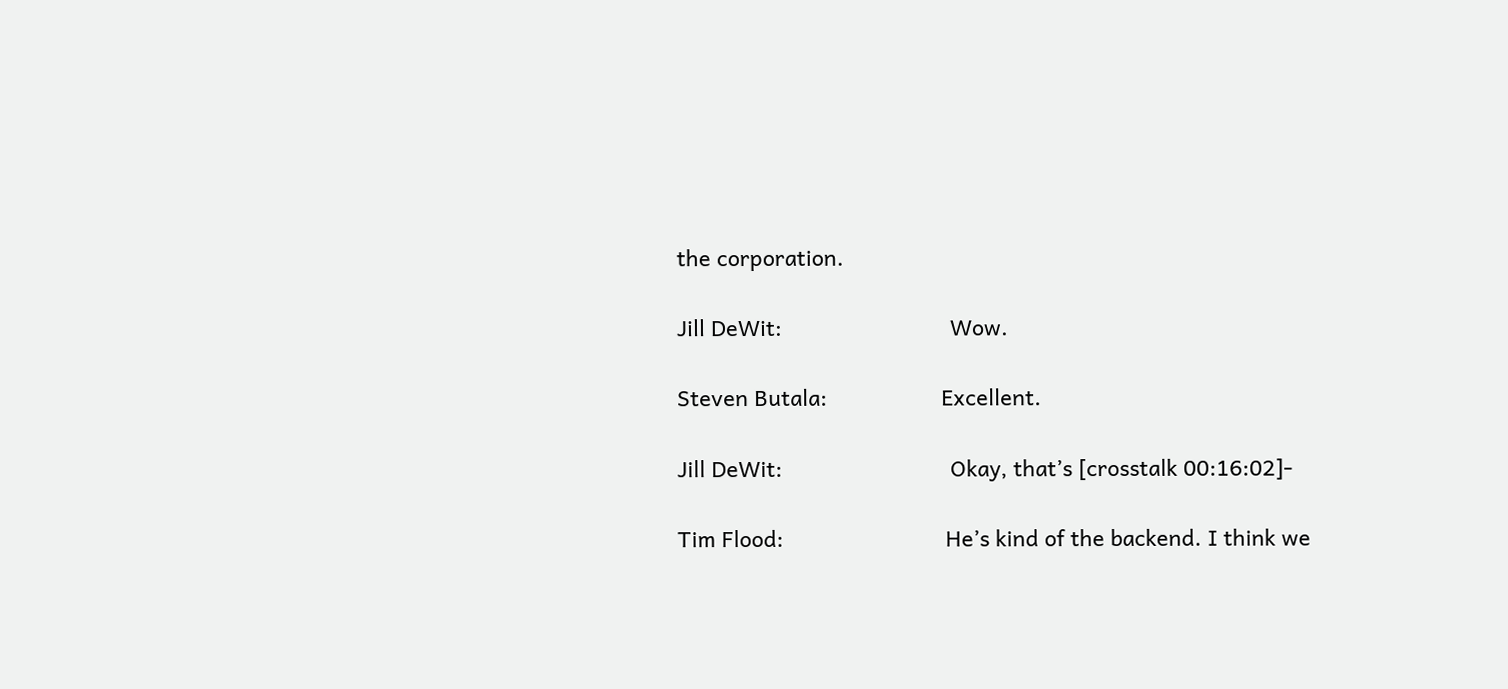the corporation.

Jill DeWit:                            Wow.

Steven Butala:                   Excellent.

Jill DeWit:                            Okay, that’s [crosstalk 00:16:02]-

Tim Flood:                           He’s kind of the backend. I think we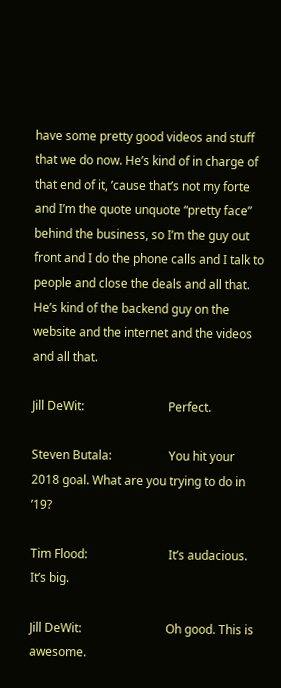have some pretty good videos and stuff that we do now. He’s kind of in charge of that end of it, ’cause that’s not my forte and I’m the quote unquote “pretty face” behind the business, so I’m the guy out front and I do the phone calls and I talk to people and close the deals and all that. He’s kind of the backend guy on the website and the internet and the videos and all that.

Jill DeWit:                            Perfect.

Steven Butala:                   You hit your 2018 goal. What are you trying to do in ’19?

Tim Flood:                           It’s audacious. It’s big.

Jill DeWit:                            Oh good. This is awesome.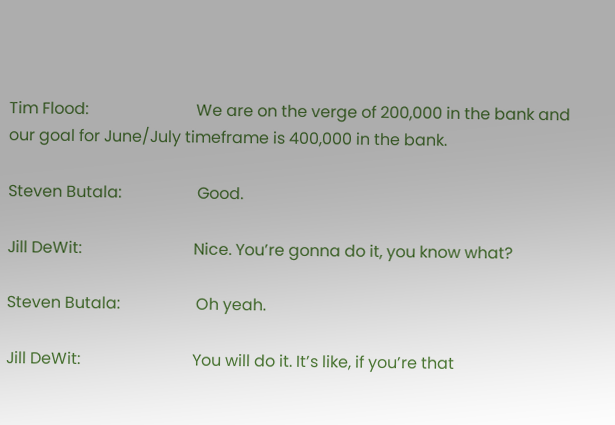Tim Flood:                           We are on the verge of 200,000 in the bank and our goal for June/July timeframe is 400,000 in the bank.

Steven Butala:                   Good.

Jill DeWit:                            Nice. You’re gonna do it, you know what?

Steven Butala:                   Oh yeah.

Jill DeWit:                            You will do it. It’s like, if you’re that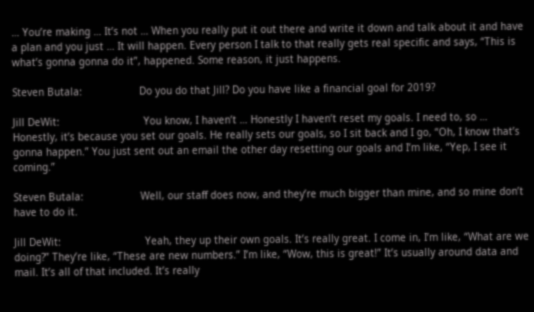… You’re making … It’s not … When you really put it out there and write it down and talk about it and have a plan and you just … It will happen. Every person I talk to that really gets real specific and says, “This is what’s gonna gonna do it”, happened. Some reason, it just happens.

Steven Butala:                   Do you do that Jill? Do you have like a financial goal for 2019?

Jill DeWit:                            You know, I haven’t … Honestly I haven’t reset my goals. I need to, so … Honestly, it’s because you set our goals. He really sets our goals, so I sit back and I go, “Oh, I know that’s gonna happen.” You just sent out an email the other day resetting our goals and I’m like, “Yep, I see it coming.”

Steven Butala:                   Well, our staff does now, and they’re much bigger than mine, and so mine don’t have to do it.

Jill DeWit:                            Yeah, they up their own goals. It’s really great. I come in, I’m like, “What are we doing?” They’re like, “These are new numbers.” I’m like, “Wow, this is great!” It’s usually around data and mail. It’s all of that included. It’s really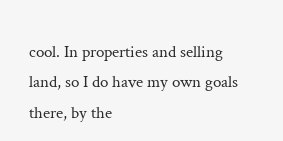cool. In properties and selling land, so I do have my own goals there, by the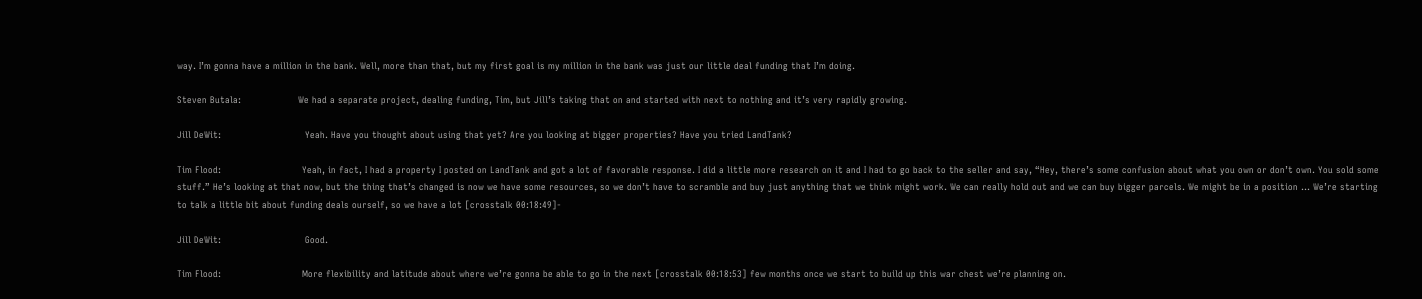way. I’m gonna have a million in the bank. Well, more than that, but my first goal is my million in the bank was just our little deal funding that I’m doing.

Steven Butala:                   We had a separate project, dealing funding, Tim, but Jill’s taking that on and started with next to nothing and it’s very rapidly growing.

Jill DeWit:                            Yeah. Have you thought about using that yet? Are you looking at bigger properties? Have you tried LandTank?

Tim Flood:                           Yeah, in fact, I had a property I posted on LandTank and got a lot of favorable response. I did a little more research on it and I had to go back to the seller and say, “Hey, there’s some confusion about what you own or don’t own. You sold some stuff.” He’s looking at that now, but the thing that’s changed is now we have some resources, so we don’t have to scramble and buy just anything that we think might work. We can really hold out and we can buy bigger parcels. We might be in a position … We’re starting to talk a little bit about funding deals ourself, so we have a lot [crosstalk 00:18:49]-

Jill DeWit:                            Good.

Tim Flood:                           More flexibility and latitude about where we’re gonna be able to go in the next [crosstalk 00:18:53] few months once we start to build up this war chest we’re planning on.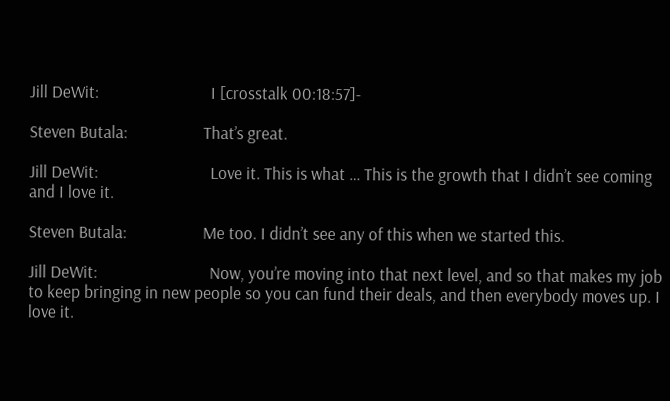Jill DeWit:                            I [crosstalk 00:18:57]-

Steven Butala:                   That’s great.

Jill DeWit:                            Love it. This is what … This is the growth that I didn’t see coming and I love it.

Steven Butala:                   Me too. I didn’t see any of this when we started this.

Jill DeWit:                            Now, you’re moving into that next level, and so that makes my job to keep bringing in new people so you can fund their deals, and then everybody moves up. I love it.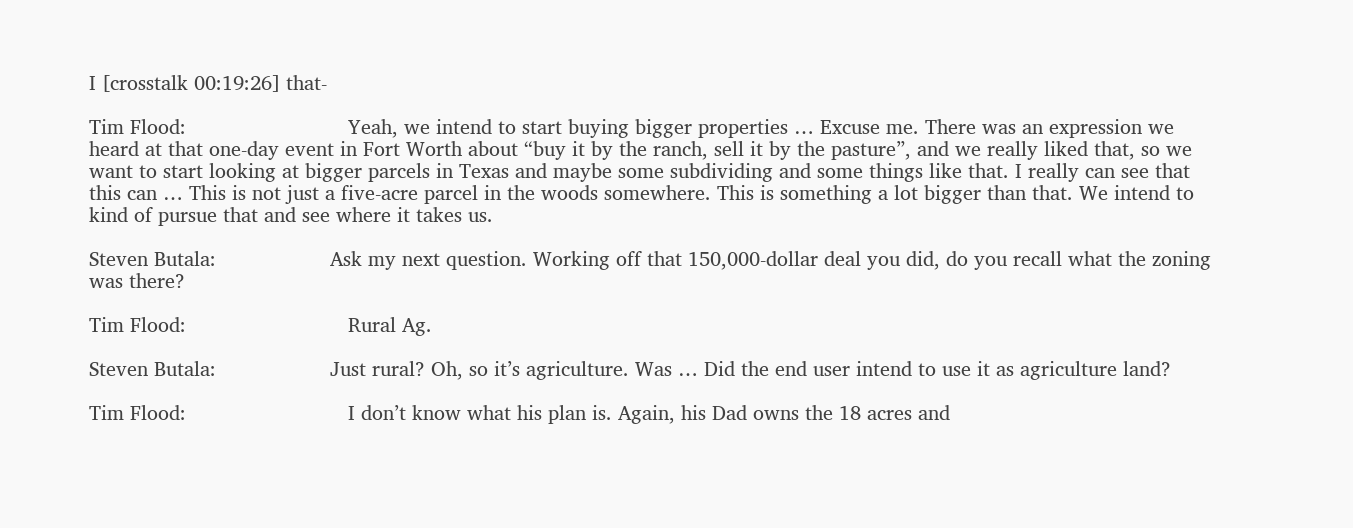I [crosstalk 00:19:26] that-

Tim Flood:                           Yeah, we intend to start buying bigger properties … Excuse me. There was an expression we heard at that one-day event in Fort Worth about “buy it by the ranch, sell it by the pasture”, and we really liked that, so we want to start looking at bigger parcels in Texas and maybe some subdividing and some things like that. I really can see that this can … This is not just a five-acre parcel in the woods somewhere. This is something a lot bigger than that. We intend to kind of pursue that and see where it takes us.

Steven Butala:                   Ask my next question. Working off that 150,000-dollar deal you did, do you recall what the zoning was there?

Tim Flood:                           Rural Ag.

Steven Butala:                   Just rural? Oh, so it’s agriculture. Was … Did the end user intend to use it as agriculture land?

Tim Flood:                           I don’t know what his plan is. Again, his Dad owns the 18 acres and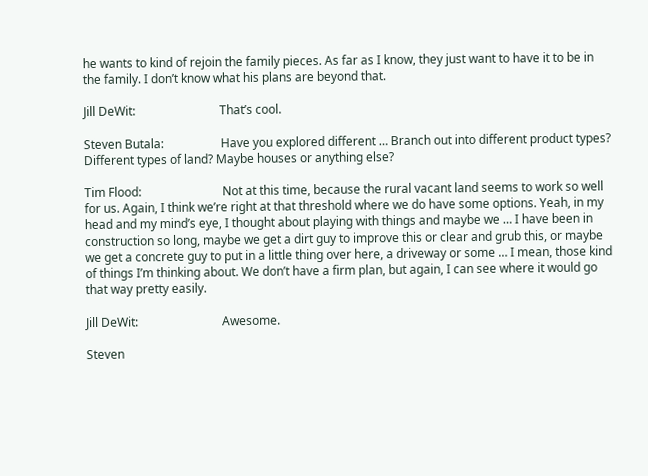he wants to kind of rejoin the family pieces. As far as I know, they just want to have it to be in the family. I don’t know what his plans are beyond that.

Jill DeWit:                            That’s cool.

Steven Butala:                   Have you explored different … Branch out into different product types? Different types of land? Maybe houses or anything else?

Tim Flood:                           Not at this time, because the rural vacant land seems to work so well for us. Again, I think we’re right at that threshold where we do have some options. Yeah, in my head and my mind’s eye, I thought about playing with things and maybe we … I have been in construction so long, maybe we get a dirt guy to improve this or clear and grub this, or maybe we get a concrete guy to put in a little thing over here, a driveway or some … I mean, those kind of things I’m thinking about. We don’t have a firm plan, but again, I can see where it would go that way pretty easily.

Jill DeWit:                            Awesome.

Steven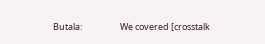Butala:                   We covered [crosstalk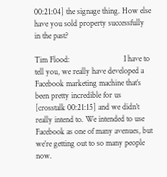00:21:04] the signage thing. How else have you sold property successfully in the past?

Tim Flood:                           I have to tell you, we really have developed a Facebook marketing machine that’s been pretty incredible for us [crosstalk 00:21:15] and we didn’t really intend to. We intended to use Facebook as one of many avenues, but we’re getting out to so many people now.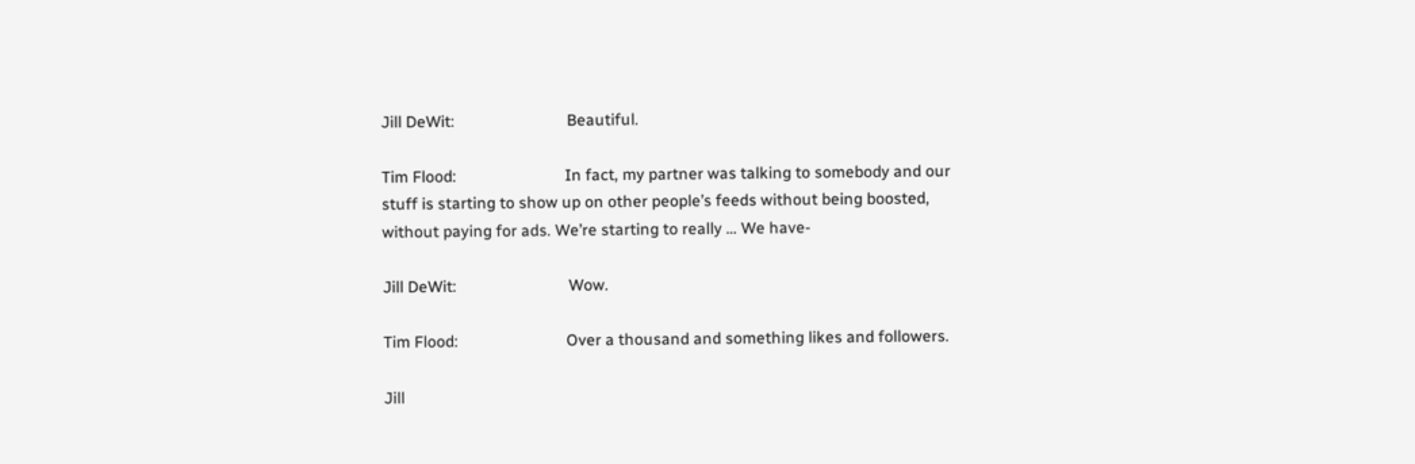Jill DeWit:                            Beautiful.

Tim Flood:                           In fact, my partner was talking to somebody and our stuff is starting to show up on other people’s feeds without being boosted, without paying for ads. We’re starting to really … We have-

Jill DeWit:                            Wow.

Tim Flood:                           Over a thousand and something likes and followers.

Jill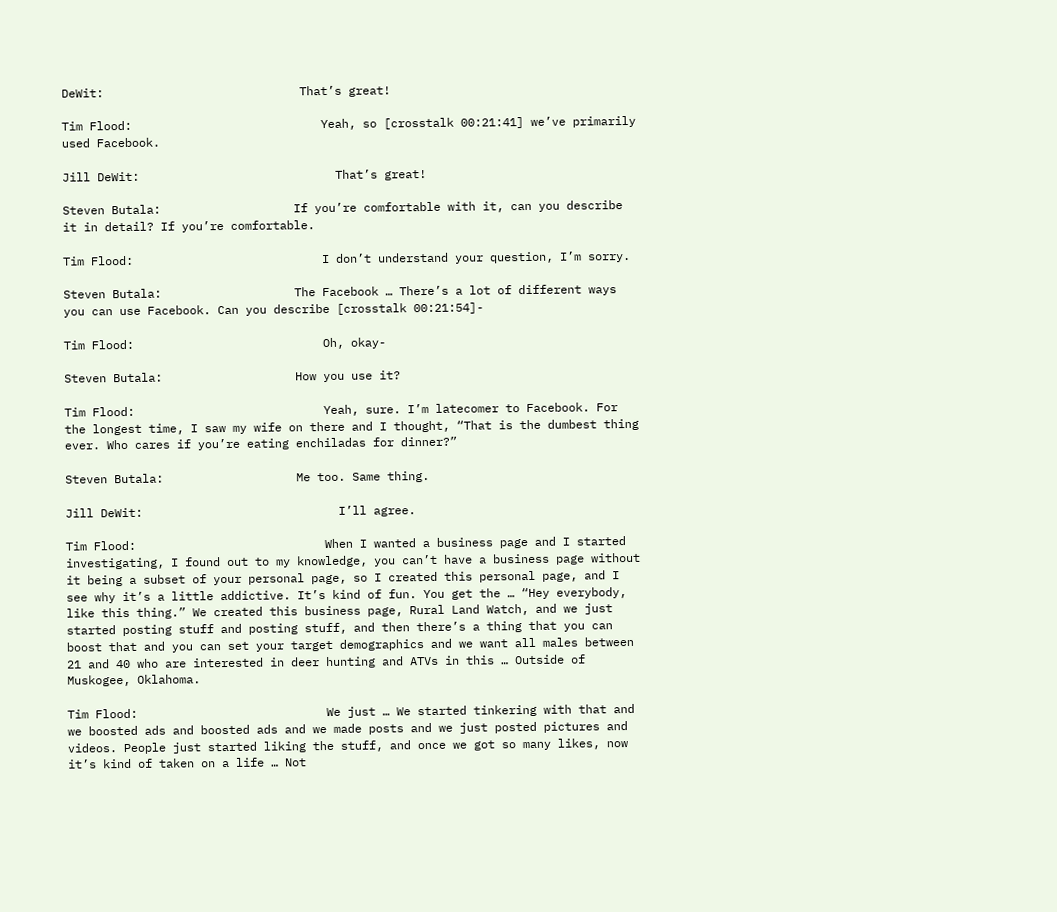DeWit:                            That’s great!

Tim Flood:                           Yeah, so [crosstalk 00:21:41] we’ve primarily used Facebook.

Jill DeWit:                            That’s great!

Steven Butala:                   If you’re comfortable with it, can you describe it in detail? If you’re comfortable.

Tim Flood:                           I don’t understand your question, I’m sorry.

Steven Butala:                   The Facebook … There’s a lot of different ways you can use Facebook. Can you describe [crosstalk 00:21:54]-

Tim Flood:                           Oh, okay-

Steven Butala:                   How you use it?

Tim Flood:                           Yeah, sure. I’m latecomer to Facebook. For the longest time, I saw my wife on there and I thought, “That is the dumbest thing ever. Who cares if you’re eating enchiladas for dinner?”

Steven Butala:                   Me too. Same thing.

Jill DeWit:                            I’ll agree.

Tim Flood:                           When I wanted a business page and I started investigating, I found out to my knowledge, you can’t have a business page without it being a subset of your personal page, so I created this personal page, and I see why it’s a little addictive. It’s kind of fun. You get the … “Hey everybody, like this thing.” We created this business page, Rural Land Watch, and we just started posting stuff and posting stuff, and then there’s a thing that you can boost that and you can set your target demographics and we want all males between 21 and 40 who are interested in deer hunting and ATVs in this … Outside of Muskogee, Oklahoma.

Tim Flood:                           We just … We started tinkering with that and we boosted ads and boosted ads and we made posts and we just posted pictures and videos. People just started liking the stuff, and once we got so many likes, now it’s kind of taken on a life … Not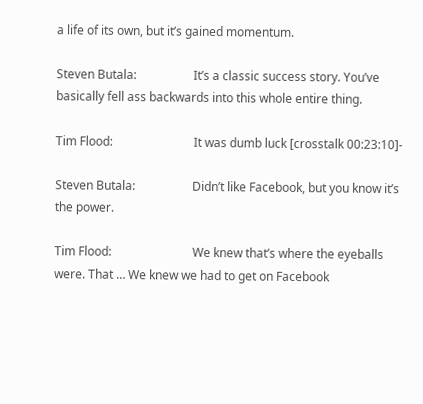a life of its own, but it’s gained momentum.

Steven Butala:                   It’s a classic success story. You’ve basically fell ass backwards into this whole entire thing.

Tim Flood:                           It was dumb luck [crosstalk 00:23:10]-

Steven Butala:                   Didn’t like Facebook, but you know it’s the power.

Tim Flood:                           We knew that’s where the eyeballs were. That … We knew we had to get on Facebook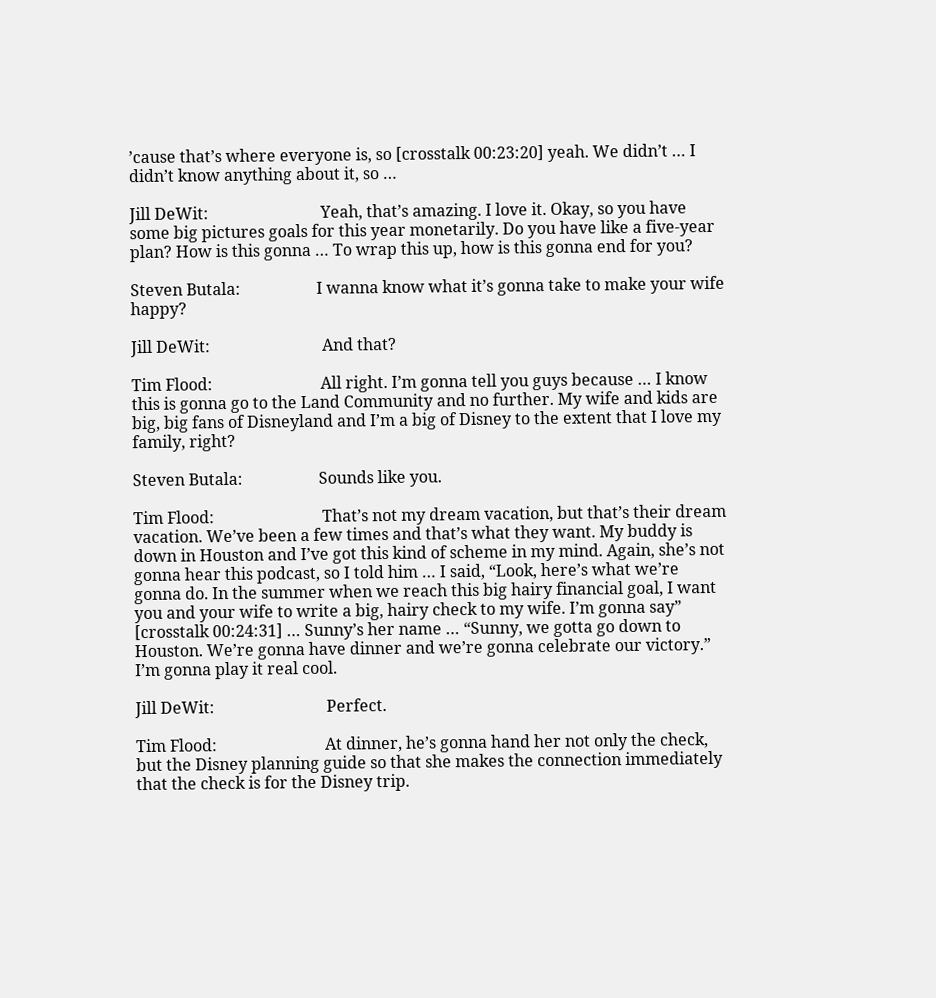’cause that’s where everyone is, so [crosstalk 00:23:20] yeah. We didn’t … I didn’t know anything about it, so …

Jill DeWit:                            Yeah, that’s amazing. I love it. Okay, so you have some big pictures goals for this year monetarily. Do you have like a five-year plan? How is this gonna … To wrap this up, how is this gonna end for you?

Steven Butala:                   I wanna know what it’s gonna take to make your wife happy?

Jill DeWit:                            And that?

Tim Flood:                           All right. I’m gonna tell you guys because … I know this is gonna go to the Land Community and no further. My wife and kids are big, big fans of Disneyland and I’m a big of Disney to the extent that I love my family, right?

Steven Butala:                   Sounds like you.

Tim Flood:                           That’s not my dream vacation, but that’s their dream vacation. We’ve been a few times and that’s what they want. My buddy is down in Houston and I’ve got this kind of scheme in my mind. Again, she’s not gonna hear this podcast, so I told him … I said, “Look, here’s what we’re gonna do. In the summer when we reach this big hairy financial goal, I want you and your wife to write a big, hairy check to my wife. I’m gonna say” [crosstalk 00:24:31] … Sunny’s her name … “Sunny, we gotta go down to Houston. We’re gonna have dinner and we’re gonna celebrate our victory.” I’m gonna play it real cool.

Jill DeWit:                            Perfect.

Tim Flood:                           At dinner, he’s gonna hand her not only the check, but the Disney planning guide so that she makes the connection immediately that the check is for the Disney trip.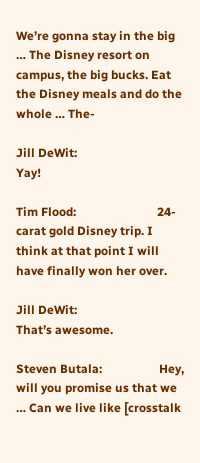We’re gonna stay in the big … The Disney resort on campus, the big bucks. Eat the Disney meals and do the whole … The-

Jill DeWit:                            Yay!

Tim Flood:                           24-carat gold Disney trip. I think at that point I will have finally won her over.

Jill DeWit:                            That’s awesome.

Steven Butala:                   Hey, will you promise us that we … Can we live like [crosstalk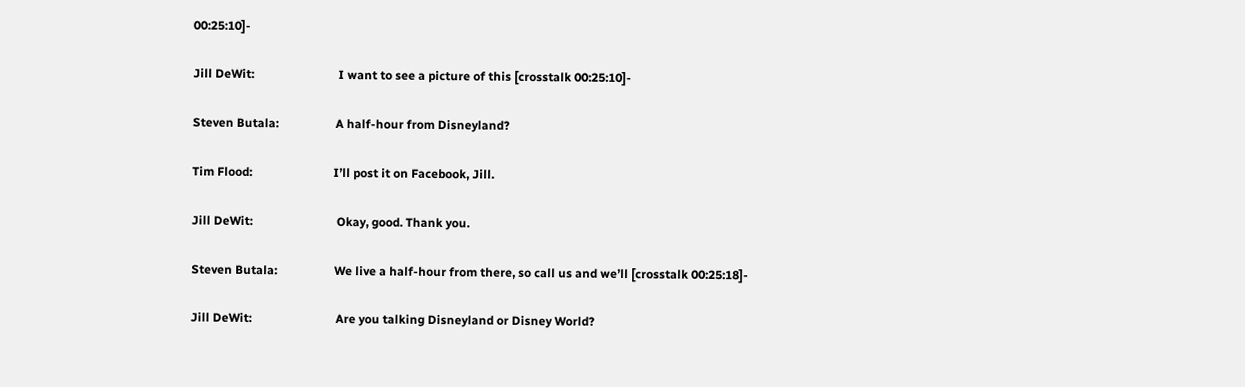00:25:10]-

Jill DeWit:                            I want to see a picture of this [crosstalk 00:25:10]-

Steven Butala:                   A half-hour from Disneyland?

Tim Flood:                           I’ll post it on Facebook, Jill.

Jill DeWit:                            Okay, good. Thank you.

Steven Butala:                   We live a half-hour from there, so call us and we’ll [crosstalk 00:25:18]-

Jill DeWit:                            Are you talking Disneyland or Disney World?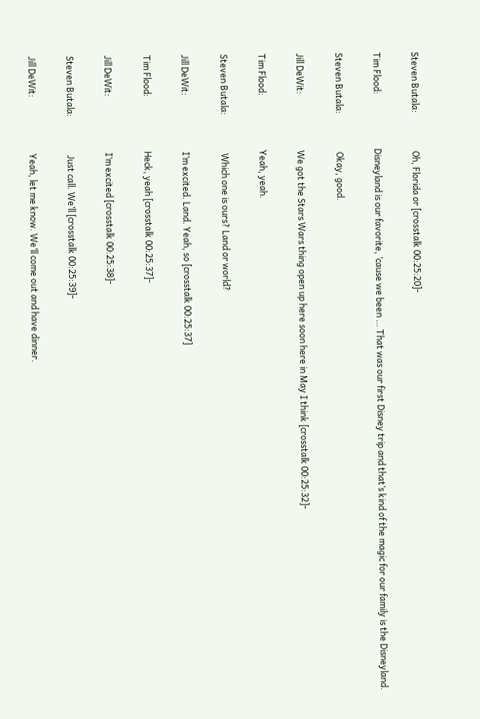Steven Butala:                   Oh, Florida or [crosstalk 00:25:20]-

Tim Flood:                           Disneyland is our favorite, ’cause we been … That was our first Disney trip and that’s kind of the magic for our family is the Disneyland.

Steven Butala:                   Okay, good.

Jill DeWit:                            We got the Stars Wars thing open up here soon here in May I think [crosstalk 00:25:32]-

Tim Flood:                           Yeah, yeah.

Steven Butala:                   Which one is ours? Land or world?

Jill DeWit:                            I’m excited. Land. Yeah, so [crosstalk 00:25:37]

Tim Flood:                           Heck, yeah [crosstalk 00:25:37]-

Jill DeWit:                            I’m excited [crosstalk 00:25:38]-

Steven Butala:                   Just call. We’ll [crosstalk 00:25:39]-

Jill DeWit:                            Yeah, let me know. We’ll come out and have dinner.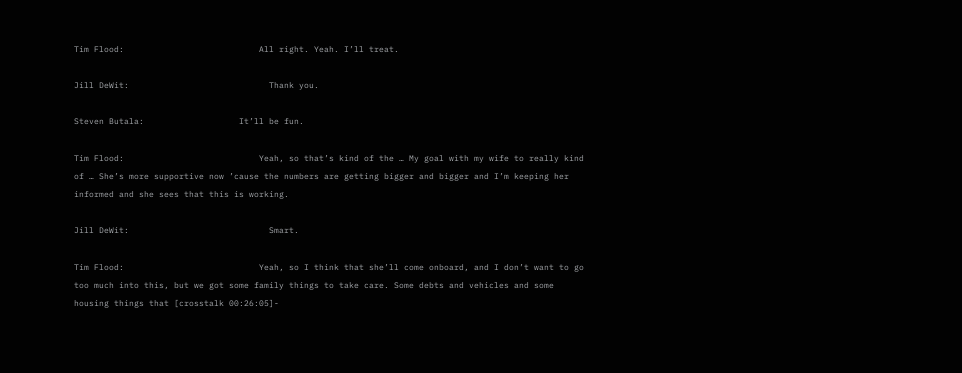Tim Flood:                           All right. Yeah. I’ll treat.

Jill DeWit:                            Thank you.

Steven Butala:                   It’ll be fun.

Tim Flood:                           Yeah, so that’s kind of the … My goal with my wife to really kind of … She’s more supportive now ’cause the numbers are getting bigger and bigger and I’m keeping her informed and she sees that this is working.

Jill DeWit:                            Smart.

Tim Flood:                           Yeah, so I think that she’ll come onboard, and I don’t want to go too much into this, but we got some family things to take care. Some debts and vehicles and some housing things that [crosstalk 00:26:05]-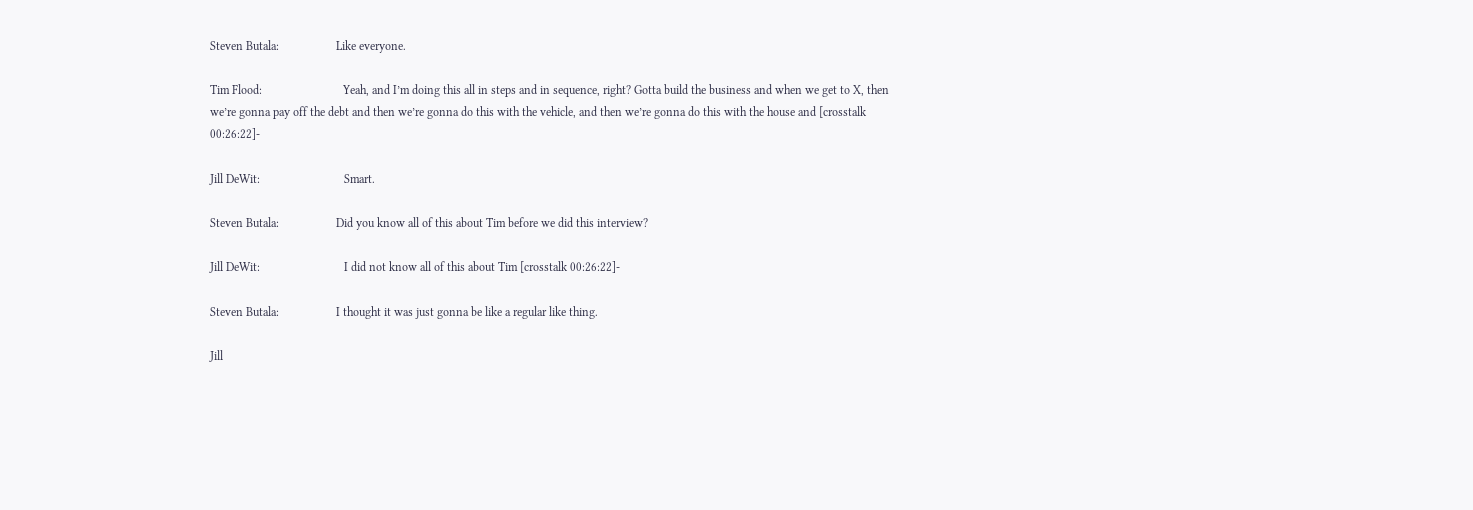Steven Butala:                   Like everyone.

Tim Flood:                           Yeah, and I’m doing this all in steps and in sequence, right? Gotta build the business and when we get to X, then we’re gonna pay off the debt and then we’re gonna do this with the vehicle, and then we’re gonna do this with the house and [crosstalk 00:26:22]-

Jill DeWit:                            Smart.

Steven Butala:                   Did you know all of this about Tim before we did this interview?

Jill DeWit:                            I did not know all of this about Tim [crosstalk 00:26:22]-

Steven Butala:                   I thought it was just gonna be like a regular like thing.

Jill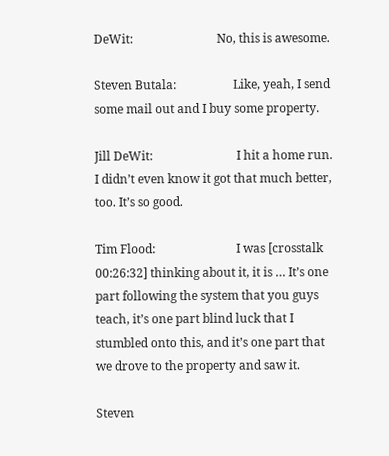DeWit:                            No, this is awesome.

Steven Butala:                   Like, yeah, I send some mail out and I buy some property.

Jill DeWit:                            I hit a home run. I didn’t even know it got that much better, too. It’s so good.

Tim Flood:                           I was [crosstalk 00:26:32] thinking about it, it is … It’s one part following the system that you guys teach, it’s one part blind luck that I stumbled onto this, and it’s one part that we drove to the property and saw it.

Steven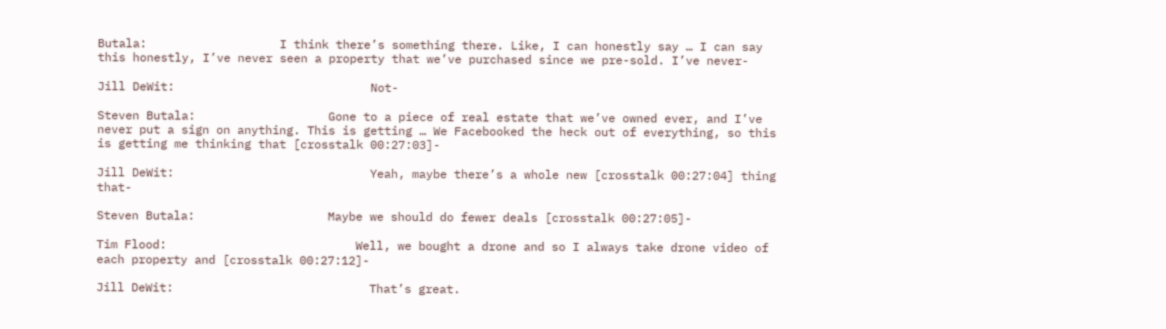Butala:                   I think there’s something there. Like, I can honestly say … I can say this honestly, I’ve never seen a property that we’ve purchased since we pre-sold. I’ve never-

Jill DeWit:                            Not-

Steven Butala:                   Gone to a piece of real estate that we’ve owned ever, and I’ve never put a sign on anything. This is getting … We Facebooked the heck out of everything, so this is getting me thinking that [crosstalk 00:27:03]-

Jill DeWit:                            Yeah, maybe there’s a whole new [crosstalk 00:27:04] thing that-

Steven Butala:                   Maybe we should do fewer deals [crosstalk 00:27:05]-

Tim Flood:                           Well, we bought a drone and so I always take drone video of each property and [crosstalk 00:27:12]-

Jill DeWit:                            That’s great.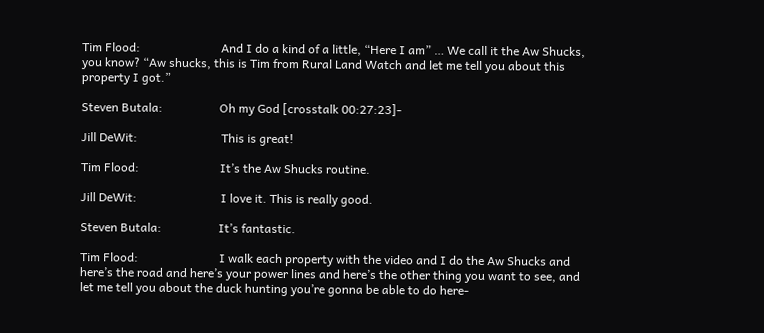Tim Flood:                           And I do a kind of a little, “Here I am” … We call it the Aw Shucks, you know? “Aw shucks, this is Tim from Rural Land Watch and let me tell you about this property I got.”

Steven Butala:                   Oh my God [crosstalk 00:27:23]-

Jill DeWit:                            This is great!

Tim Flood:                           It’s the Aw Shucks routine.

Jill DeWit:                            I love it. This is really good.

Steven Butala:                   It’s fantastic.

Tim Flood:                           I walk each property with the video and I do the Aw Shucks and here’s the road and here’s your power lines and here’s the other thing you want to see, and let me tell you about the duck hunting you’re gonna be able to do here-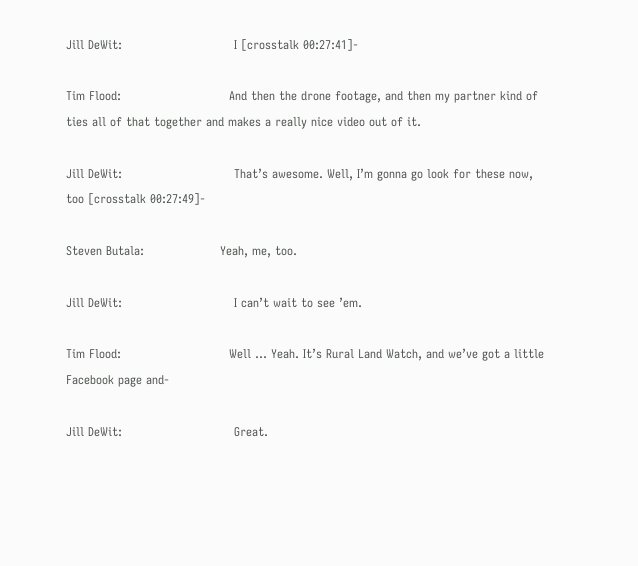Jill DeWit:                            I [crosstalk 00:27:41]-

Tim Flood:                           And then the drone footage, and then my partner kind of ties all of that together and makes a really nice video out of it.

Jill DeWit:                            That’s awesome. Well, I’m gonna go look for these now, too [crosstalk 00:27:49]-

Steven Butala:                   Yeah, me, too.

Jill DeWit:                            I can’t wait to see ’em.

Tim Flood:                           Well … Yeah. It’s Rural Land Watch, and we’ve got a little Facebook page and-

Jill DeWit:                            Great.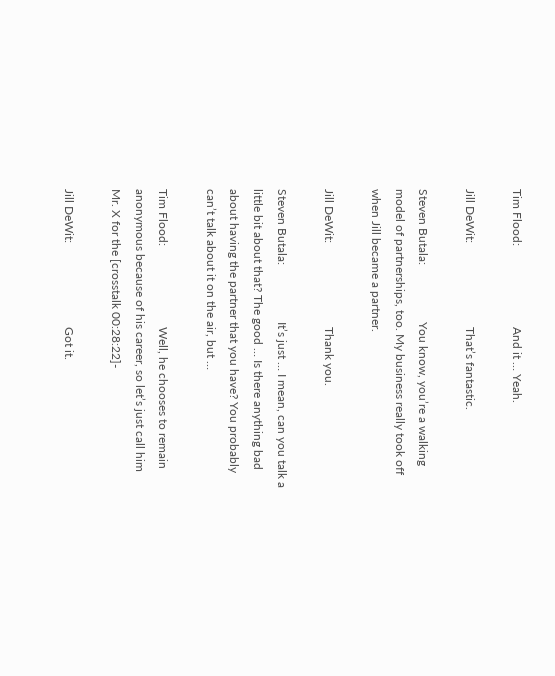Tim Flood:                           And it … Yeah.

Jill DeWit:                            That’s fantastic.

Steven Butala:                   You know, you’re a walking model of partnerships, too. My business really took off when Jill became a partner.

Jill DeWit:                            Thank you.

Steven Butala:                   It’s just … I mean, can you talk a little bit about that? The good … Is there anything bad about having the partner that you have? You probably can’t talk about it on the air, but …

Tim Flood:                           Well, he chooses to remain anonymous because of his career, so let’s just call him Mr. X for the [crosstalk 00:28:22]-

Jill DeWit:                            Got it.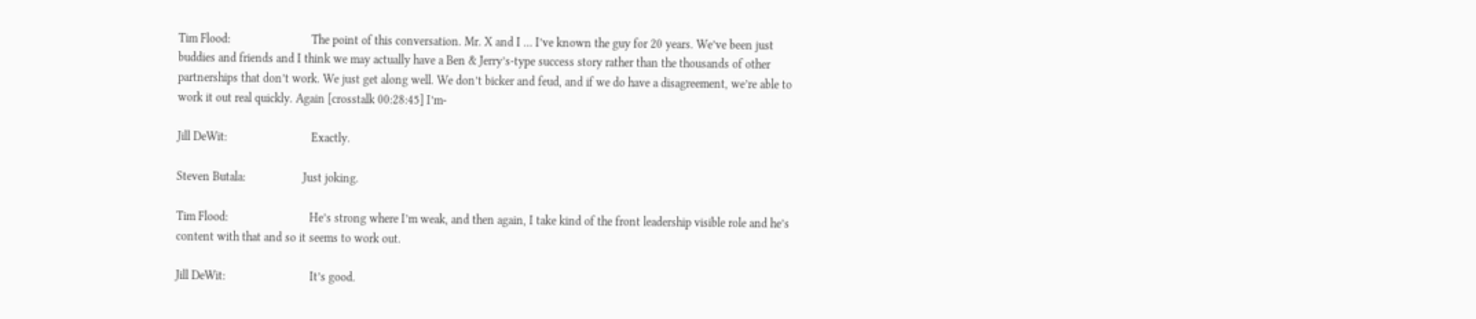Tim Flood:                           The point of this conversation. Mr. X and I … I’ve known the guy for 20 years. We’ve been just buddies and friends and I think we may actually have a Ben & Jerry’s-type success story rather than the thousands of other partnerships that don’t work. We just get along well. We don’t bicker and feud, and if we do have a disagreement, we’re able to work it out real quickly. Again [crosstalk 00:28:45] I’m-

Jill DeWit:                            Exactly.

Steven Butala:                   Just joking.

Tim Flood:                           He’s strong where I’m weak, and then again, I take kind of the front leadership visible role and he’s content with that and so it seems to work out.

Jill DeWit:                            It’s good.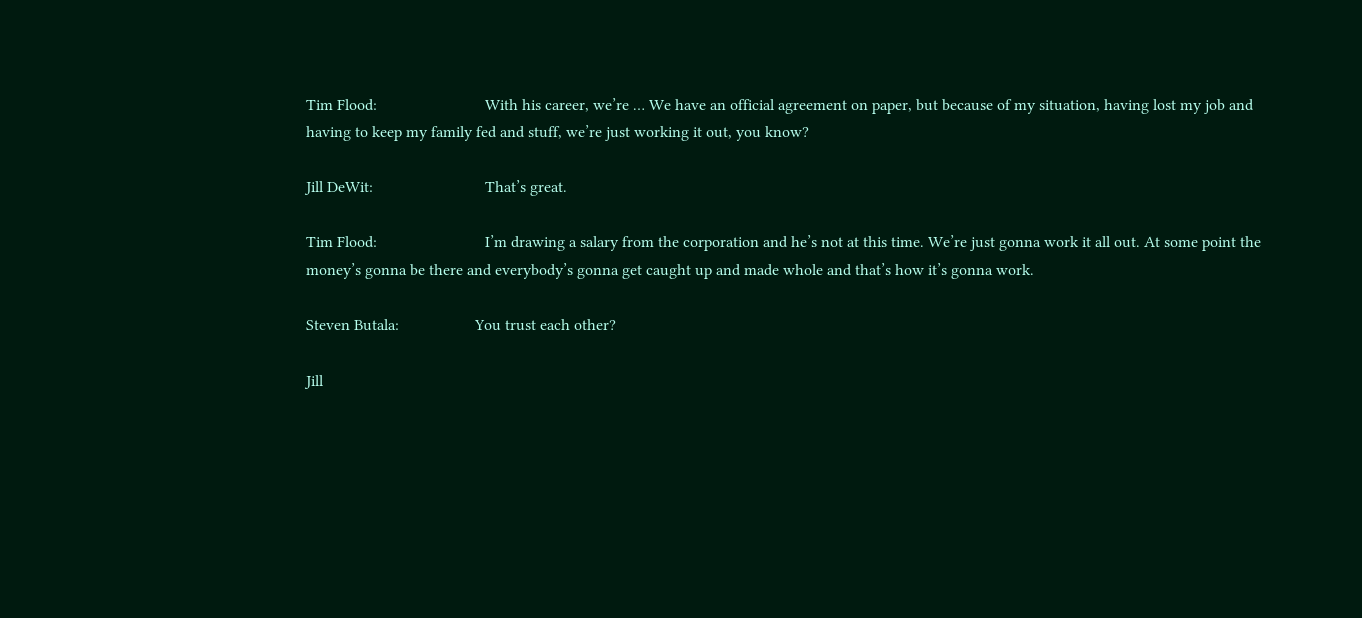Tim Flood:                           With his career, we’re … We have an official agreement on paper, but because of my situation, having lost my job and having to keep my family fed and stuff, we’re just working it out, you know?

Jill DeWit:                            That’s great.

Tim Flood:                           I’m drawing a salary from the corporation and he’s not at this time. We’re just gonna work it all out. At some point the money’s gonna be there and everybody’s gonna get caught up and made whole and that’s how it’s gonna work.

Steven Butala:                   You trust each other?

Jill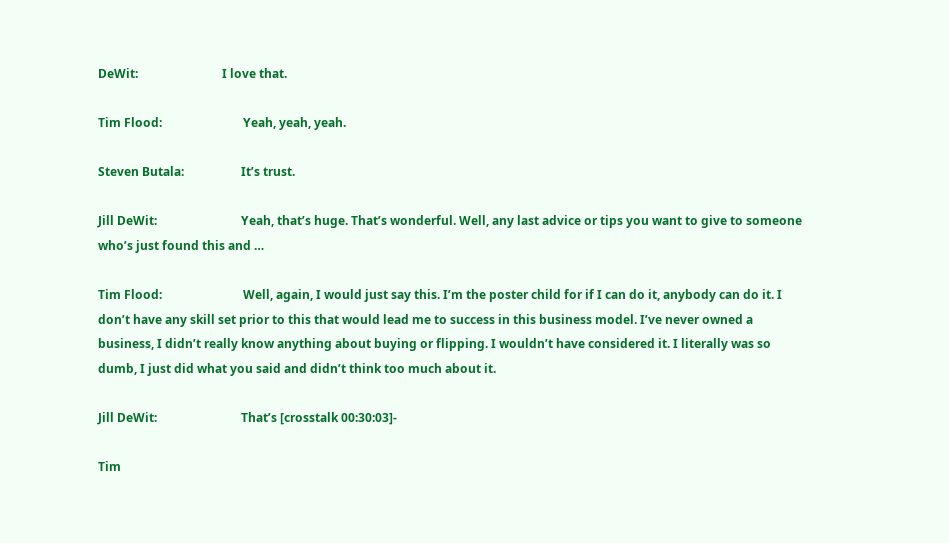DeWit:                            I love that.

Tim Flood:                           Yeah, yeah, yeah.

Steven Butala:                   It’s trust.

Jill DeWit:                            Yeah, that’s huge. That’s wonderful. Well, any last advice or tips you want to give to someone who’s just found this and …

Tim Flood:                           Well, again, I would just say this. I’m the poster child for if I can do it, anybody can do it. I don’t have any skill set prior to this that would lead me to success in this business model. I’ve never owned a business, I didn’t really know anything about buying or flipping. I wouldn’t have considered it. I literally was so dumb, I just did what you said and didn’t think too much about it.

Jill DeWit:                            That’s [crosstalk 00:30:03]-

Tim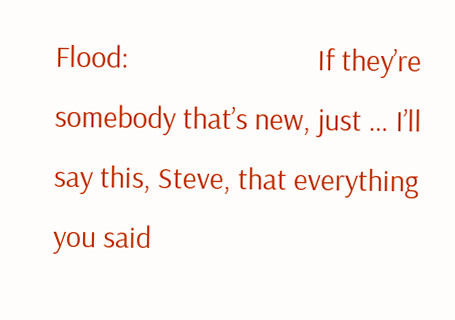Flood:                           If they’re somebody that’s new, just … I’ll say this, Steve, that everything you said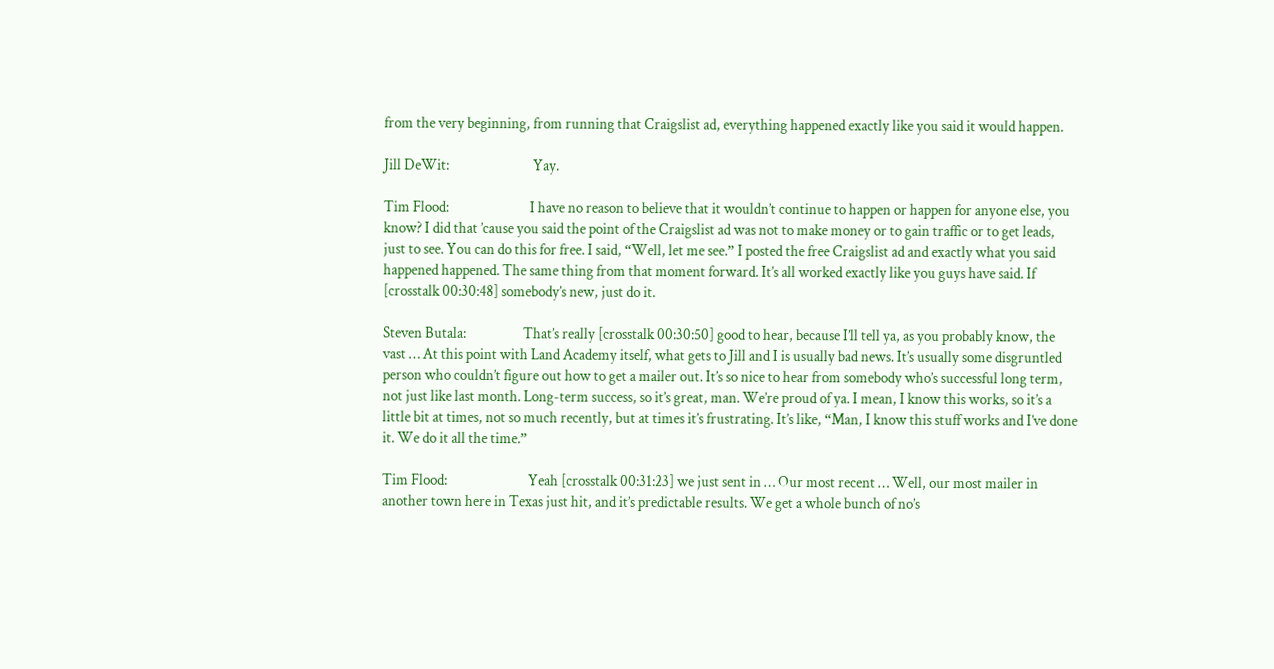from the very beginning, from running that Craigslist ad, everything happened exactly like you said it would happen.

Jill DeWit:                            Yay.

Tim Flood:                           I have no reason to believe that it wouldn’t continue to happen or happen for anyone else, you know? I did that ’cause you said the point of the Craigslist ad was not to make money or to gain traffic or to get leads, just to see. You can do this for free. I said, “Well, let me see.” I posted the free Craigslist ad and exactly what you said happened happened. The same thing from that moment forward. It’s all worked exactly like you guys have said. If [crosstalk 00:30:48] somebody’s new, just do it.

Steven Butala:                   That’s really [crosstalk 00:30:50] good to hear, because I’ll tell ya, as you probably know, the vast … At this point with Land Academy itself, what gets to Jill and I is usually bad news. It’s usually some disgruntled person who couldn’t figure out how to get a mailer out. It’s so nice to hear from somebody who’s successful long term, not just like last month. Long-term success, so it’s great, man. We’re proud of ya. I mean, I know this works, so it’s a little bit at times, not so much recently, but at times it’s frustrating. It’s like, “Man, I know this stuff works and I’ve done it. We do it all the time.”

Tim Flood:                           Yeah [crosstalk 00:31:23] we just sent in … Our most recent … Well, our most mailer in another town here in Texas just hit, and it’s predictable results. We get a whole bunch of no’s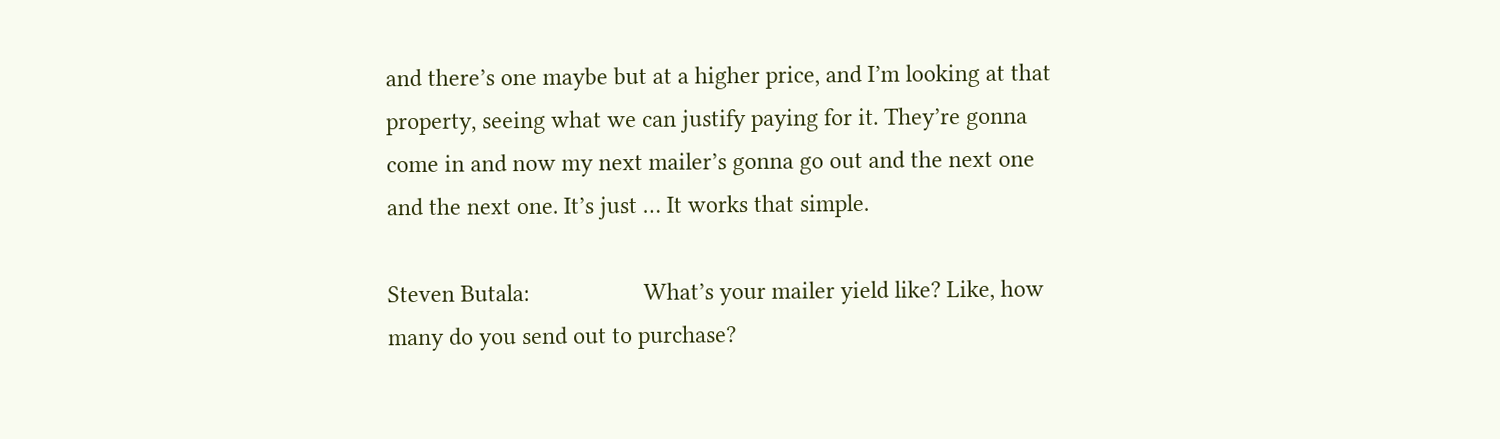and there’s one maybe but at a higher price, and I’m looking at that property, seeing what we can justify paying for it. They’re gonna come in and now my next mailer’s gonna go out and the next one and the next one. It’s just … It works that simple.

Steven Butala:                   What’s your mailer yield like? Like, how many do you send out to purchase?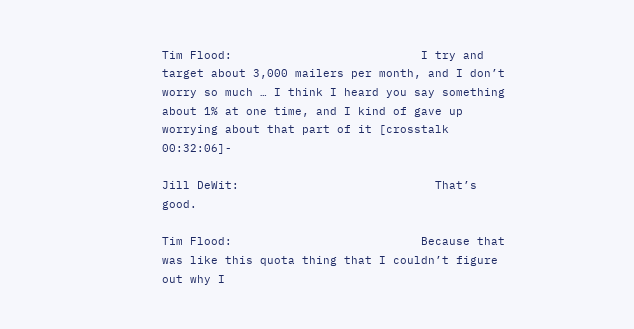Tim Flood:                           I try and target about 3,000 mailers per month, and I don’t worry so much … I think I heard you say something about 1% at one time, and I kind of gave up worrying about that part of it [crosstalk 00:32:06]-

Jill DeWit:                            That’s good.

Tim Flood:                           Because that was like this quota thing that I couldn’t figure out why I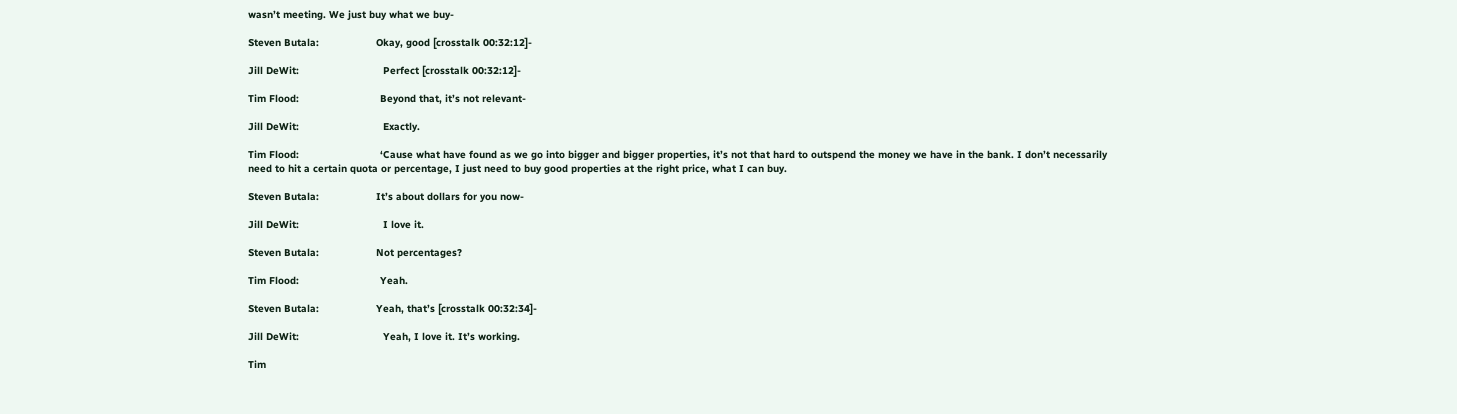wasn’t meeting. We just buy what we buy-

Steven Butala:                   Okay, good [crosstalk 00:32:12]-

Jill DeWit:                            Perfect [crosstalk 00:32:12]-

Tim Flood:                           Beyond that, it’s not relevant-

Jill DeWit:                            Exactly.

Tim Flood:                           ‘Cause what have found as we go into bigger and bigger properties, it’s not that hard to outspend the money we have in the bank. I don’t necessarily need to hit a certain quota or percentage, I just need to buy good properties at the right price, what I can buy.

Steven Butala:                   It’s about dollars for you now-

Jill DeWit:                            I love it.

Steven Butala:                   Not percentages?

Tim Flood:                           Yeah.

Steven Butala:                   Yeah, that’s [crosstalk 00:32:34]-

Jill DeWit:                            Yeah, I love it. It’s working.

Tim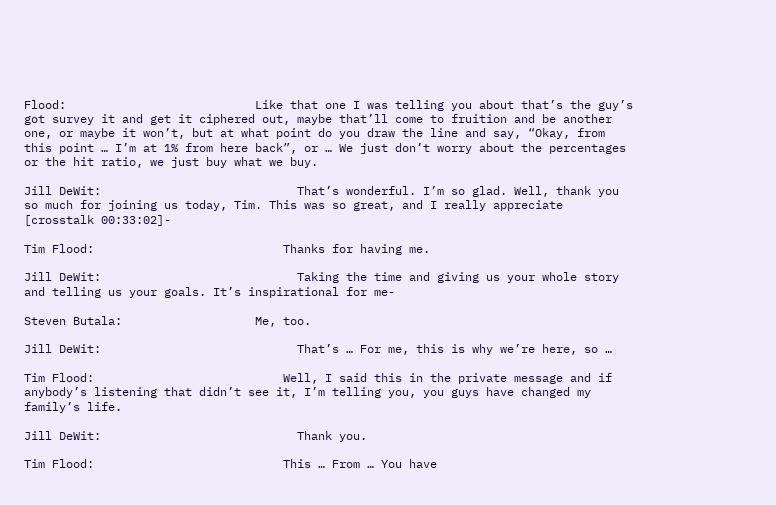Flood:                           Like that one I was telling you about that’s the guy’s got survey it and get it ciphered out, maybe that’ll come to fruition and be another one, or maybe it won’t, but at what point do you draw the line and say, “Okay, from this point … I’m at 1% from here back”, or … We just don’t worry about the percentages or the hit ratio, we just buy what we buy.

Jill DeWit:                            That’s wonderful. I’m so glad. Well, thank you so much for joining us today, Tim. This was so great, and I really appreciate [crosstalk 00:33:02]-

Tim Flood:                           Thanks for having me.

Jill DeWit:                            Taking the time and giving us your whole story and telling us your goals. It’s inspirational for me-

Steven Butala:                   Me, too.

Jill DeWit:                            That’s … For me, this is why we’re here, so …

Tim Flood:                           Well, I said this in the private message and if anybody’s listening that didn’t see it, I’m telling you, you guys have changed my family’s life.

Jill DeWit:                            Thank you.

Tim Flood:                           This … From … You have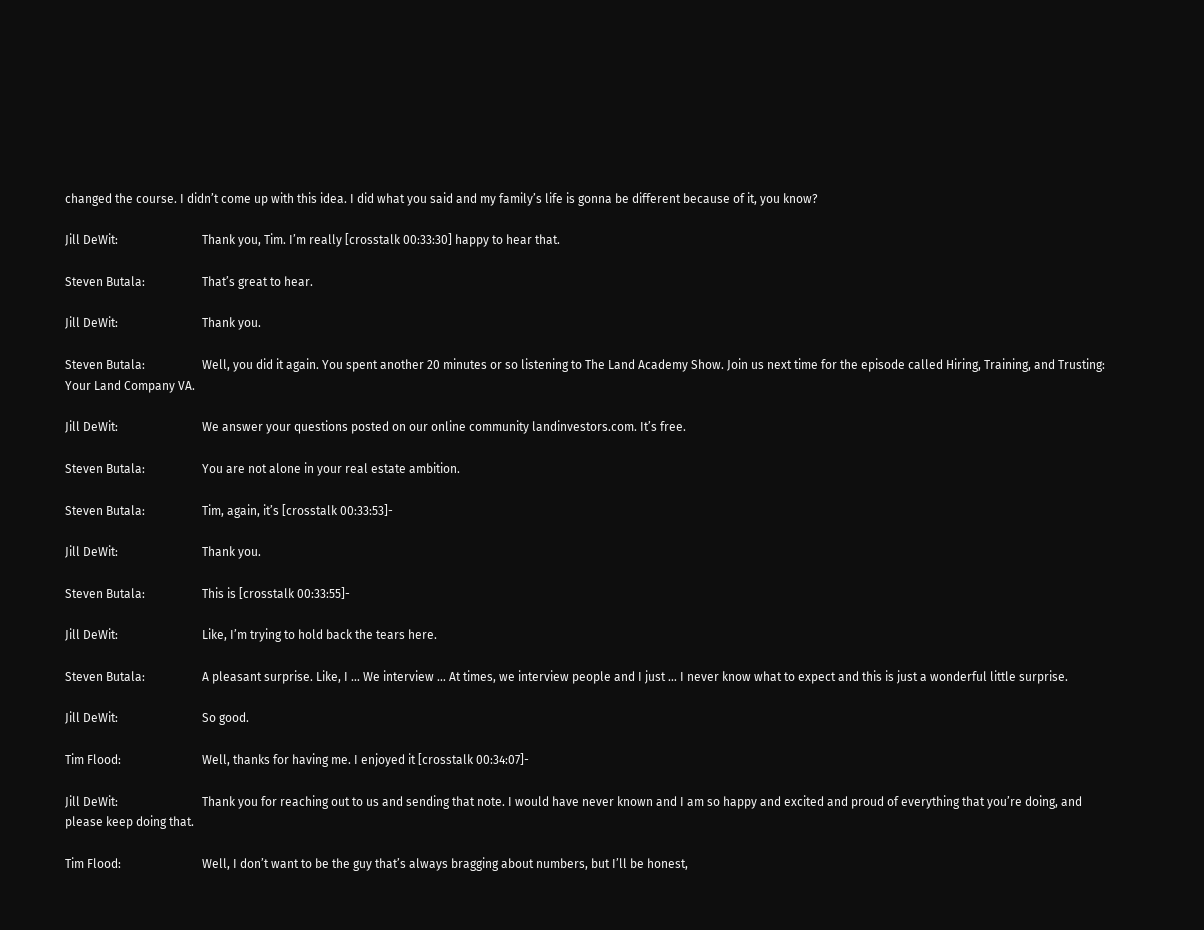changed the course. I didn’t come up with this idea. I did what you said and my family’s life is gonna be different because of it, you know?

Jill DeWit:                            Thank you, Tim. I’m really [crosstalk 00:33:30] happy to hear that.

Steven Butala:                   That’s great to hear.

Jill DeWit:                            Thank you.

Steven Butala:                   Well, you did it again. You spent another 20 minutes or so listening to The Land Academy Show. Join us next time for the episode called Hiring, Training, and Trusting: Your Land Company VA.

Jill DeWit:                            We answer your questions posted on our online community landinvestors.com. It’s free.

Steven Butala:                   You are not alone in your real estate ambition.

Steven Butala:                   Tim, again, it’s [crosstalk 00:33:53]-

Jill DeWit:                            Thank you.

Steven Butala:                   This is [crosstalk 00:33:55]-

Jill DeWit:                            Like, I’m trying to hold back the tears here.

Steven Butala:                   A pleasant surprise. Like, I … We interview … At times, we interview people and I just … I never know what to expect and this is just a wonderful little surprise.

Jill DeWit:                            So good.

Tim Flood:                           Well, thanks for having me. I enjoyed it [crosstalk 00:34:07]-

Jill DeWit:                            Thank you for reaching out to us and sending that note. I would have never known and I am so happy and excited and proud of everything that you’re doing, and please keep doing that.

Tim Flood:                           Well, I don’t want to be the guy that’s always bragging about numbers, but I’ll be honest,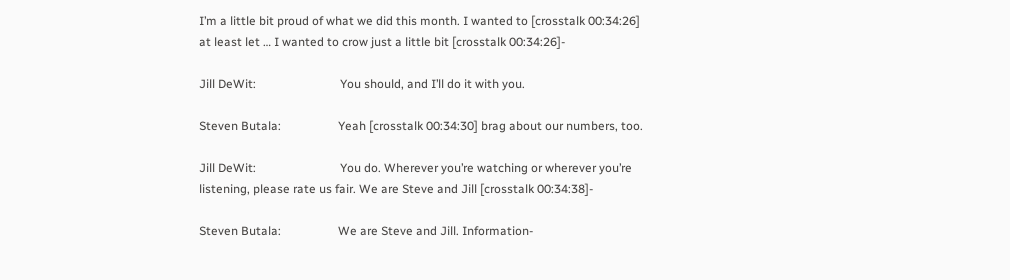I’m a little bit proud of what we did this month. I wanted to [crosstalk 00:34:26] at least let … I wanted to crow just a little bit [crosstalk 00:34:26]-

Jill DeWit:                            You should, and I’ll do it with you.

Steven Butala:                   Yeah [crosstalk 00:34:30] brag about our numbers, too.

Jill DeWit:                            You do. Wherever you’re watching or wherever you’re listening, please rate us fair. We are Steve and Jill [crosstalk 00:34:38]-

Steven Butala:                   We are Steve and Jill. Information-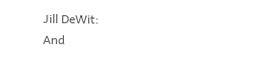Jill DeWit:                            And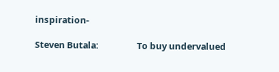inspiration-

Steven Butala:                   To buy undervalued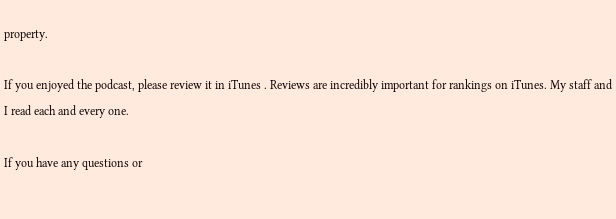property.

If you enjoyed the podcast, please review it in iTunes . Reviews are incredibly important for rankings on iTunes. My staff and I read each and every one.

If you have any questions or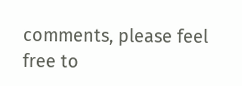comments, please feel free to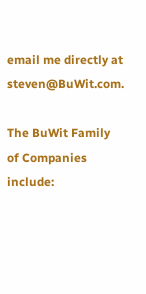email me directly at steven@BuWit.com.

The BuWit Family of Companies include: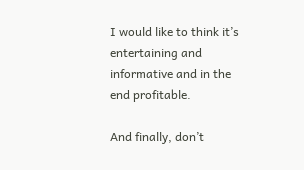I would like to think it’s entertaining and informative and in the end profitable.

And finally, don’t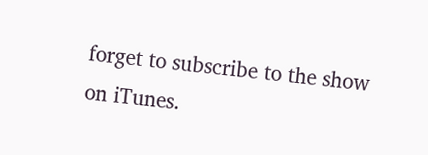forget to subscribe to the show on iTunes.